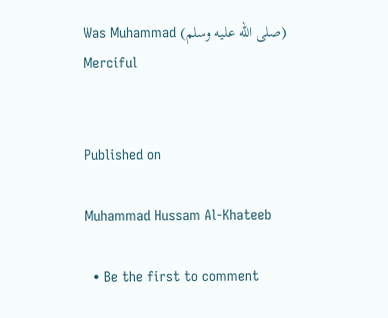Was Muhammad (صلى الله عليه وسلم) Merciful


Published on

Muhammad Hussam Al-Khateeb

  • Be the first to comment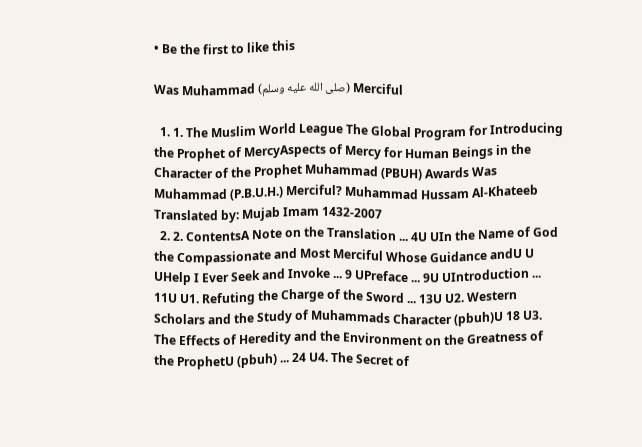• Be the first to like this

Was Muhammad (صلى الله عليه وسلم) Merciful

  1. 1. The Muslim World League The Global Program for Introducing the Prophet of MercyAspects of Mercy for Human Beings in the Character of the Prophet Muhammad (PBUH) Awards Was Muhammad (P.B.U.H.) Merciful? Muhammad Hussam Al-Khateeb Translated by: Mujab Imam 1432-2007
  2. 2. ContentsA Note on the Translation ... 4U UIn the Name of God the Compassionate and Most Merciful Whose Guidance andU U UHelp I Ever Seek and Invoke ... 9 UPreface ... 9U UIntroduction ... 11U U1. Refuting the Charge of the Sword ... 13U U2. Western Scholars and the Study of Muhammads Character (pbuh)U 18 U3. The Effects of Heredity and the Environment on the Greatness of the ProphetU (pbuh) ... 24 U4. The Secret of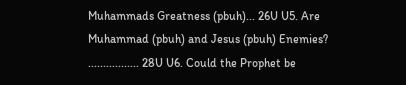Muhammads Greatness (pbuh)... 26U U5. Are Muhammad (pbuh) and Jesus (pbuh) Enemies? ................. 28U U6. Could the Prophet be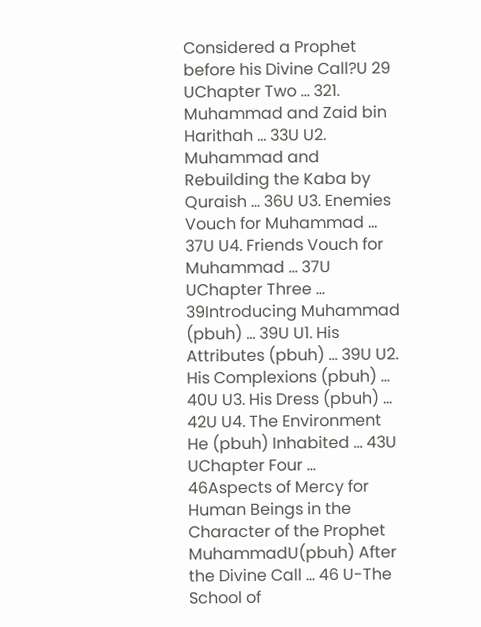Considered a Prophet before his Divine Call?U 29 UChapter Two ... 321. Muhammad and Zaid bin Harithah ... 33U U2. Muhammad and Rebuilding the Kaba by Quraish ... 36U U3. Enemies Vouch for Muhammad ... 37U U4. Friends Vouch for Muhammad ... 37U UChapter Three ... 39Introducing Muhammad (pbuh) ... 39U U1. His Attributes (pbuh) ... 39U U2. His Complexions (pbuh) ... 40U U3. His Dress (pbuh) ... 42U U4. The Environment He (pbuh) Inhabited ... 43U UChapter Four ... 46Aspects of Mercy for Human Beings in the Character of the Prophet MuhammadU(pbuh) After the Divine Call ... 46 U-The School of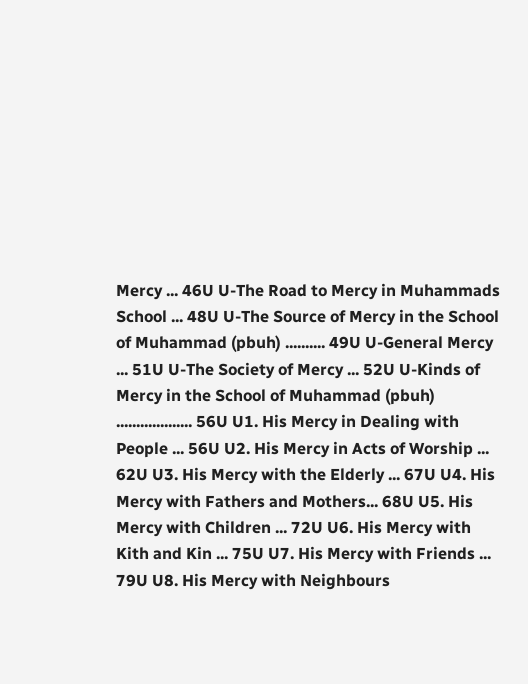Mercy ... 46U U-The Road to Mercy in Muhammads School ... 48U U-The Source of Mercy in the School of Muhammad (pbuh) .......... 49U U-General Mercy ... 51U U-The Society of Mercy ... 52U U-Kinds of Mercy in the School of Muhammad (pbuh) ................... 56U U1. His Mercy in Dealing with People ... 56U U2. His Mercy in Acts of Worship ... 62U U3. His Mercy with the Elderly ... 67U U4. His Mercy with Fathers and Mothers... 68U U5. His Mercy with Children ... 72U U6. His Mercy with Kith and Kin ... 75U U7. His Mercy with Friends ... 79U U8. His Mercy with Neighbours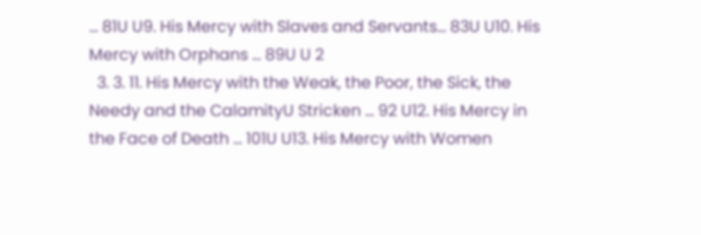... 81U U9. His Mercy with Slaves and Servants... 83U U10. His Mercy with Orphans ... 89U U 2
  3. 3. 11. His Mercy with the Weak, the Poor, the Sick, the Needy and the CalamityU Stricken ... 92 U12. His Mercy in the Face of Death ... 101U U13. His Mercy with Women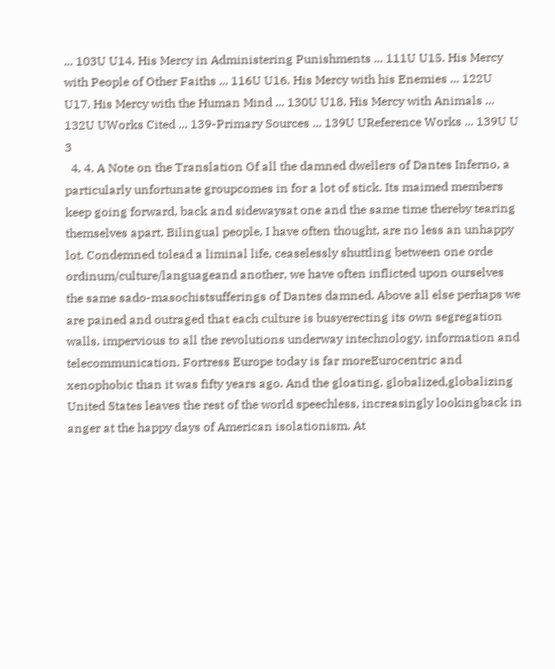... 103U U14. His Mercy in Administering Punishments ... 111U U15. His Mercy with People of Other Faiths ... 116U U16. His Mercy with his Enemies ... 122U U17. His Mercy with the Human Mind ... 130U U18. His Mercy with Animals ... 132U UWorks Cited ... 139-Primary Sources ... 139U UReference Works ... 139U U 3
  4. 4. A Note on the Translation Of all the damned dwellers of Dantes Inferno, a particularly unfortunate groupcomes in for a lot of stick. Its maimed members keep going forward, back and sidewaysat one and the same time thereby tearing themselves apart. Bilingual people, I have often thought, are no less an unhappy lot. Condemned tolead a liminal life, ceaselessly shuttling between one orde ordinum/culture/languageand another, we have often inflicted upon ourselves the same sado-masochistsufferings of Dantes damned. Above all else perhaps we are pained and outraged that each culture is busyerecting its own segregation walls, impervious to all the revolutions underway intechnology, information and telecommunication. Fortress Europe today is far moreEurocentric and xenophobic than it was fifty years ago. And the gloating, globalized,globalizing United States leaves the rest of the world speechless, increasingly lookingback in anger at the happy days of American isolationism. At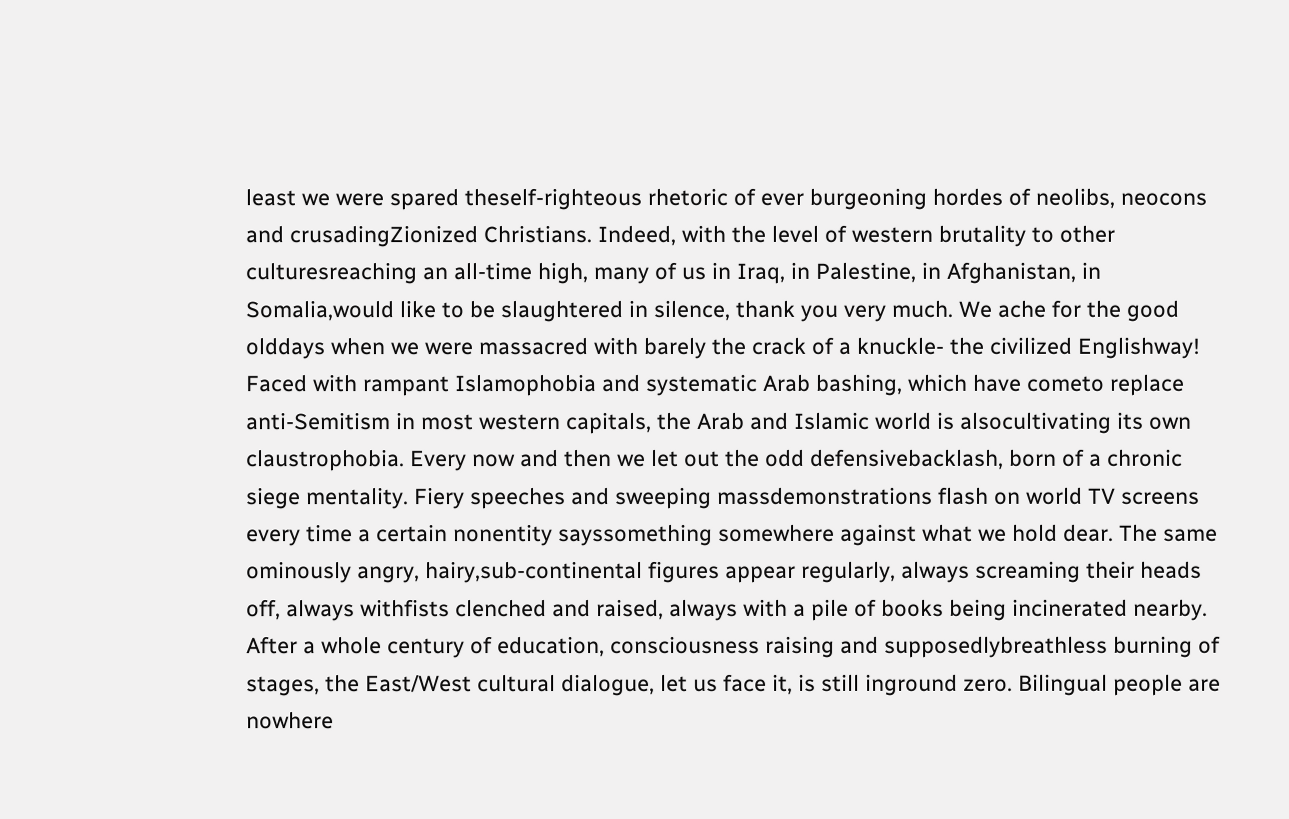least we were spared theself-righteous rhetoric of ever burgeoning hordes of neolibs, neocons and crusadingZionized Christians. Indeed, with the level of western brutality to other culturesreaching an all-time high, many of us in Iraq, in Palestine, in Afghanistan, in Somalia,would like to be slaughtered in silence, thank you very much. We ache for the good olddays when we were massacred with barely the crack of a knuckle- the civilized Englishway! Faced with rampant Islamophobia and systematic Arab bashing, which have cometo replace anti-Semitism in most western capitals, the Arab and Islamic world is alsocultivating its own claustrophobia. Every now and then we let out the odd defensivebacklash, born of a chronic siege mentality. Fiery speeches and sweeping massdemonstrations flash on world TV screens every time a certain nonentity sayssomething somewhere against what we hold dear. The same ominously angry, hairy,sub-continental figures appear regularly, always screaming their heads off, always withfists clenched and raised, always with a pile of books being incinerated nearby. After a whole century of education, consciousness raising and supposedlybreathless burning of stages, the East/West cultural dialogue, let us face it, is still inground zero. Bilingual people are nowhere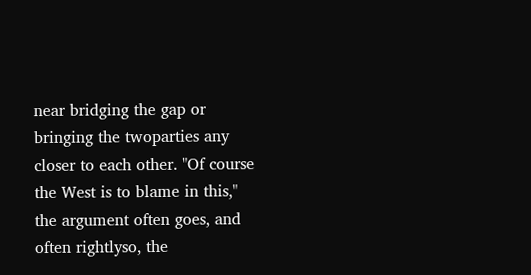near bridging the gap or bringing the twoparties any closer to each other. "Of course the West is to blame in this," the argument often goes, and often rightlyso, the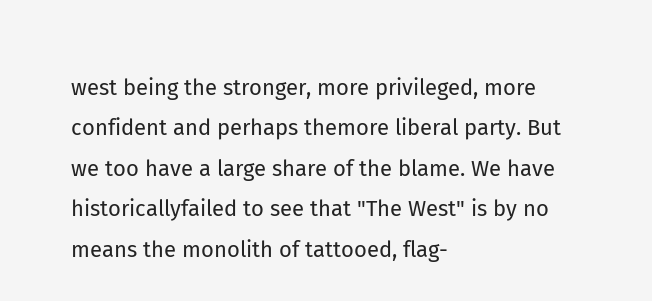west being the stronger, more privileged, more confident and perhaps themore liberal party. But we too have a large share of the blame. We have historicallyfailed to see that "The West" is by no means the monolith of tattooed, flag-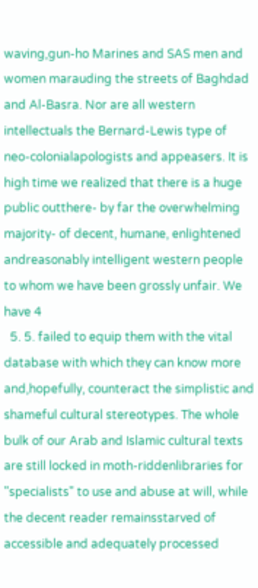waving,gun-ho Marines and SAS men and women marauding the streets of Baghdad and Al-Basra. Nor are all western intellectuals the Bernard-Lewis type of neo-colonialapologists and appeasers. It is high time we realized that there is a huge public outthere- by far the overwhelming majority- of decent, humane, enlightened andreasonably intelligent western people to whom we have been grossly unfair. We have 4
  5. 5. failed to equip them with the vital database with which they can know more and,hopefully, counteract the simplistic and shameful cultural stereotypes. The whole bulk of our Arab and Islamic cultural texts are still locked in moth-riddenlibraries for "specialists" to use and abuse at will, while the decent reader remainsstarved of accessible and adequately processed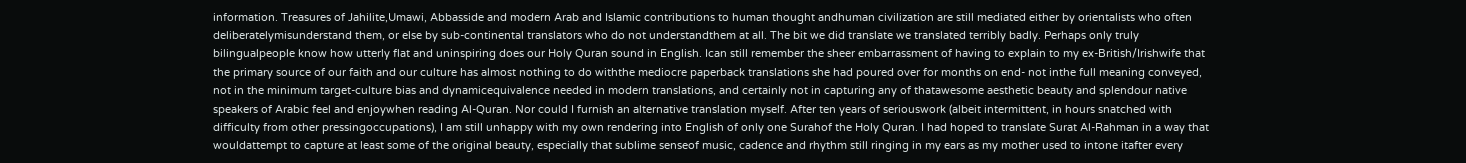information. Treasures of Jahilite,Umawi, Abbasside and modern Arab and Islamic contributions to human thought andhuman civilization are still mediated either by orientalists who often deliberatelymisunderstand them, or else by sub-continental translators who do not understandthem at all. The bit we did translate we translated terribly badly. Perhaps only truly bilingualpeople know how utterly flat and uninspiring does our Holy Quran sound in English. Ican still remember the sheer embarrassment of having to explain to my ex-British/Irishwife that the primary source of our faith and our culture has almost nothing to do withthe mediocre paperback translations she had poured over for months on end- not inthe full meaning conveyed, not in the minimum target-culture bias and dynamicequivalence needed in modern translations, and certainly not in capturing any of thatawesome aesthetic beauty and splendour native speakers of Arabic feel and enjoywhen reading Al-Quran. Nor could I furnish an alternative translation myself. After ten years of seriouswork (albeit intermittent, in hours snatched with difficulty from other pressingoccupations), I am still unhappy with my own rendering into English of only one Surahof the Holy Quran. I had hoped to translate Surat Al-Rahman in a way that wouldattempt to capture at least some of the original beauty, especially that sublime senseof music, cadence and rhythm still ringing in my ears as my mother used to intone itafter every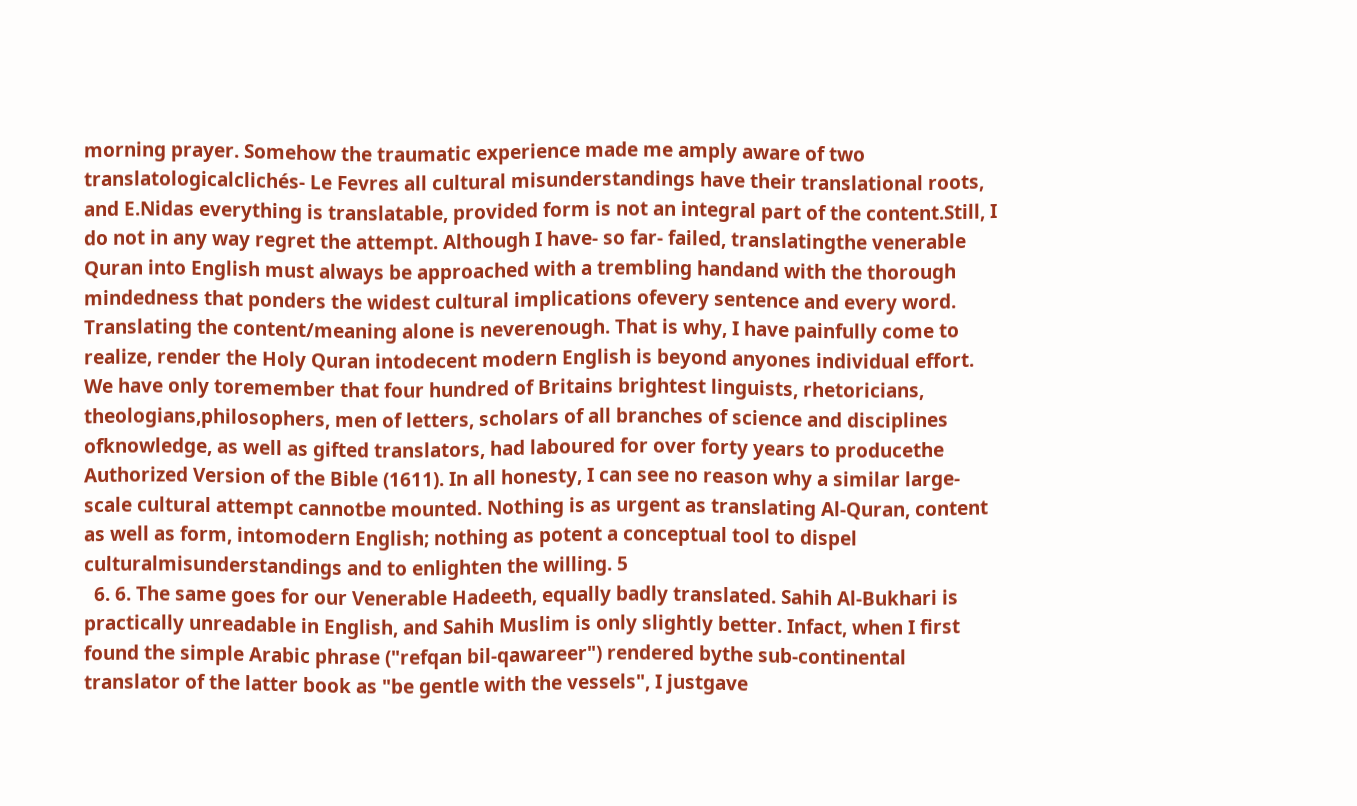morning prayer. Somehow the traumatic experience made me amply aware of two translatologicalclichés- Le Fevres all cultural misunderstandings have their translational roots, and E.Nidas everything is translatable, provided form is not an integral part of the content.Still, I do not in any way regret the attempt. Although I have- so far- failed, translatingthe venerable Quran into English must always be approached with a trembling handand with the thorough mindedness that ponders the widest cultural implications ofevery sentence and every word. Translating the content/meaning alone is neverenough. That is why, I have painfully come to realize, render the Holy Quran intodecent modern English is beyond anyones individual effort. We have only toremember that four hundred of Britains brightest linguists, rhetoricians, theologians,philosophers, men of letters, scholars of all branches of science and disciplines ofknowledge, as well as gifted translators, had laboured for over forty years to producethe Authorized Version of the Bible (1611). In all honesty, I can see no reason why a similar large-scale cultural attempt cannotbe mounted. Nothing is as urgent as translating Al-Quran, content as well as form, intomodern English; nothing as potent a conceptual tool to dispel culturalmisunderstandings and to enlighten the willing. 5
  6. 6. The same goes for our Venerable Hadeeth, equally badly translated. Sahih Al-Bukhari is practically unreadable in English, and Sahih Muslim is only slightly better. Infact, when I first found the simple Arabic phrase ("refqan bil-qawareer") rendered bythe sub-continental translator of the latter book as "be gentle with the vessels", I justgave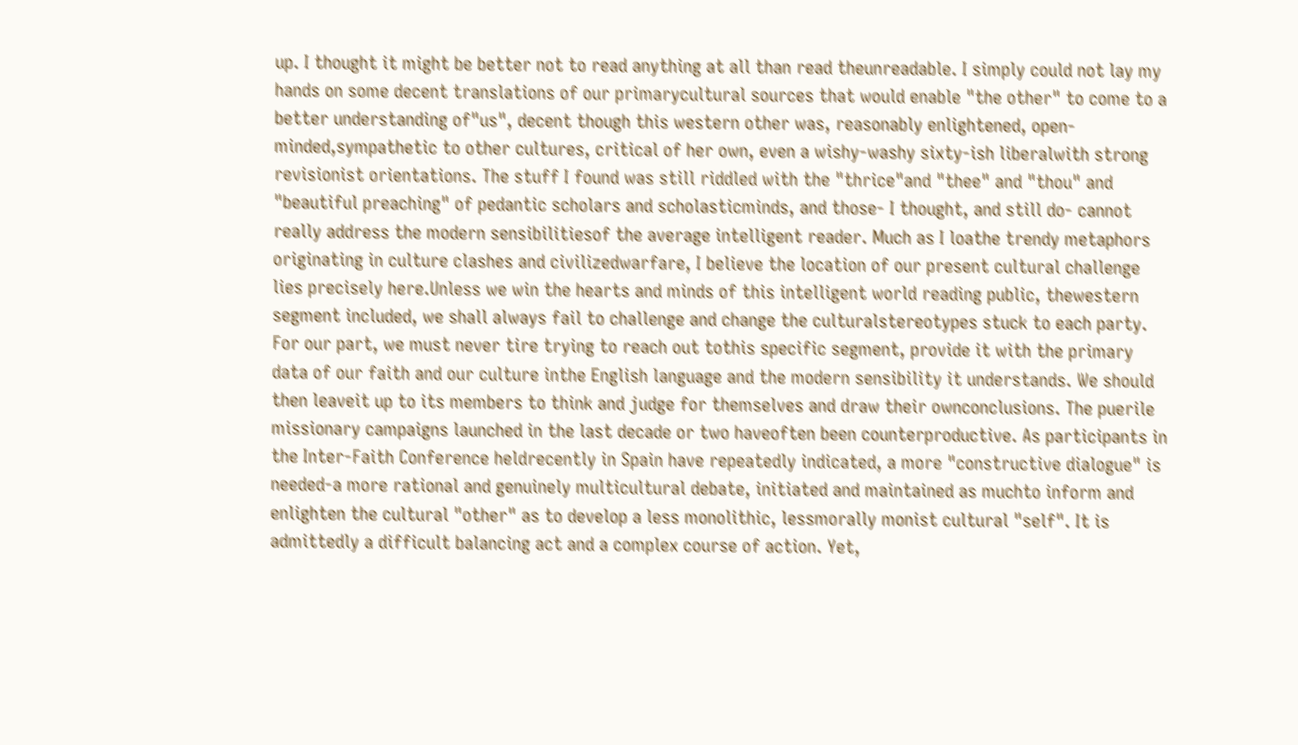up. I thought it might be better not to read anything at all than read theunreadable. I simply could not lay my hands on some decent translations of our primarycultural sources that would enable "the other" to come to a better understanding of"us", decent though this western other was, reasonably enlightened, open-minded,sympathetic to other cultures, critical of her own, even a wishy-washy sixty-ish liberalwith strong revisionist orientations. The stuff I found was still riddled with the "thrice"and "thee" and "thou" and "beautiful preaching" of pedantic scholars and scholasticminds, and those- I thought, and still do- cannot really address the modern sensibilitiesof the average intelligent reader. Much as I loathe trendy metaphors originating in culture clashes and civilizedwarfare, I believe the location of our present cultural challenge lies precisely here.Unless we win the hearts and minds of this intelligent world reading public, thewestern segment included, we shall always fail to challenge and change the culturalstereotypes stuck to each party. For our part, we must never tire trying to reach out tothis specific segment, provide it with the primary data of our faith and our culture inthe English language and the modern sensibility it understands. We should then leaveit up to its members to think and judge for themselves and draw their ownconclusions. The puerile missionary campaigns launched in the last decade or two haveoften been counterproductive. As participants in the Inter-Faith Conference heldrecently in Spain have repeatedly indicated, a more "constructive dialogue" is needed-a more rational and genuinely multicultural debate, initiated and maintained as muchto inform and enlighten the cultural "other" as to develop a less monolithic, lessmorally monist cultural "self". It is admittedly a difficult balancing act and a complex course of action. Yet,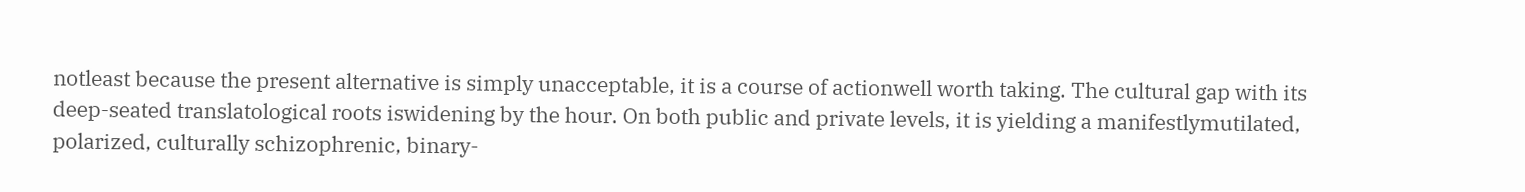notleast because the present alternative is simply unacceptable, it is a course of actionwell worth taking. The cultural gap with its deep-seated translatological roots iswidening by the hour. On both public and private levels, it is yielding a manifestlymutilated, polarized, culturally schizophrenic, binary-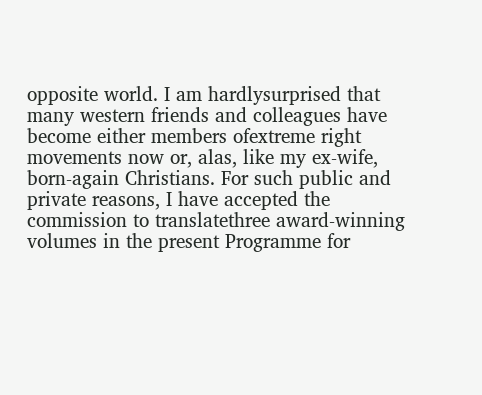opposite world. I am hardlysurprised that many western friends and colleagues have become either members ofextreme right movements now or, alas, like my ex-wife, born-again Christians. For such public and private reasons, I have accepted the commission to translatethree award-winning volumes in the present Programme for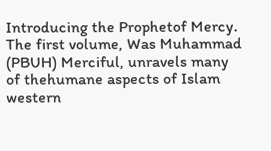Introducing the Prophetof Mercy. The first volume, Was Muhammad (PBUH) Merciful, unravels many of thehumane aspects of Islam western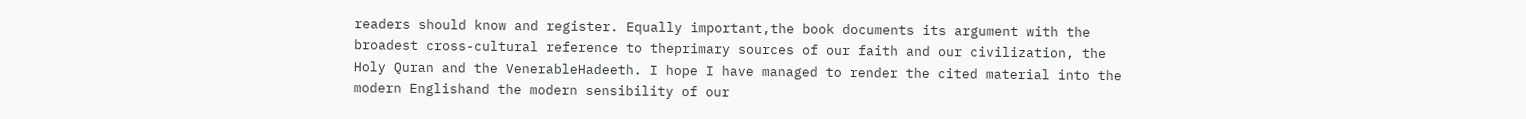readers should know and register. Equally important,the book documents its argument with the broadest cross-cultural reference to theprimary sources of our faith and our civilization, the Holy Quran and the VenerableHadeeth. I hope I have managed to render the cited material into the modern Englishand the modern sensibility of our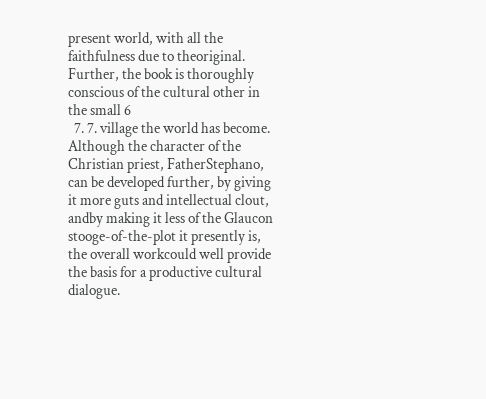present world, with all the faithfulness due to theoriginal. Further, the book is thoroughly conscious of the cultural other in the small 6
  7. 7. village the world has become. Although the character of the Christian priest, FatherStephano, can be developed further, by giving it more guts and intellectual clout, andby making it less of the Glaucon stooge-of-the-plot it presently is, the overall workcould well provide the basis for a productive cultural dialogue.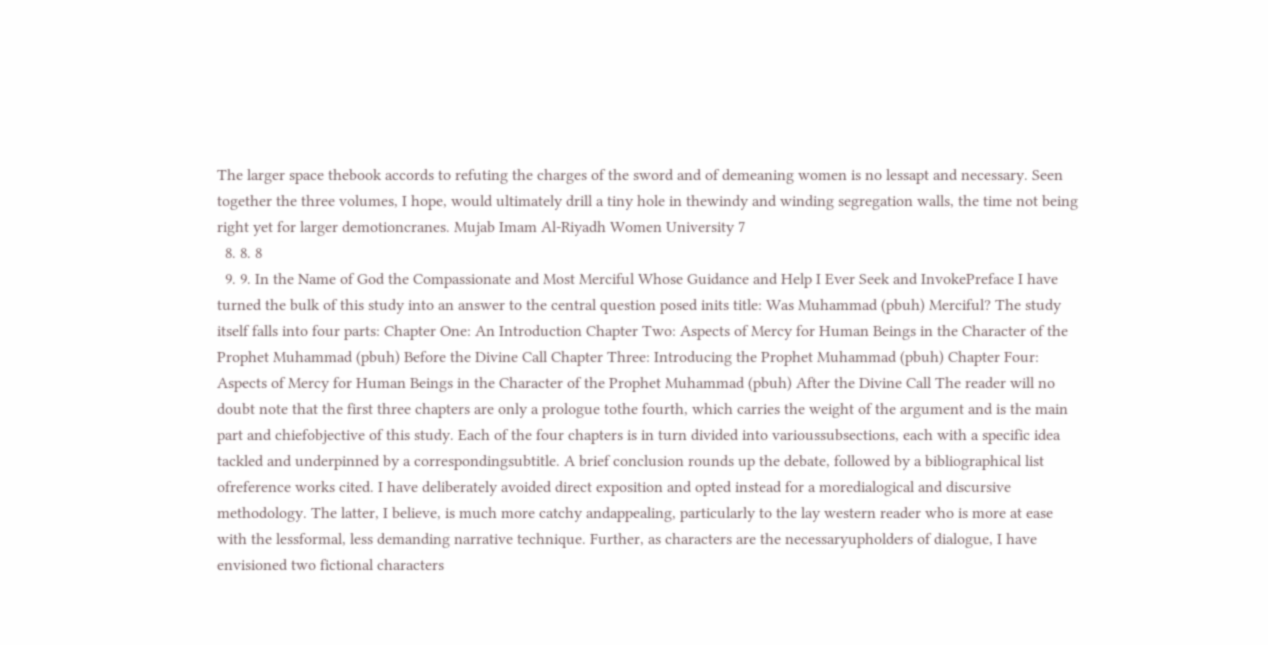The larger space thebook accords to refuting the charges of the sword and of demeaning women is no lessapt and necessary. Seen together the three volumes, I hope, would ultimately drill a tiny hole in thewindy and winding segregation walls, the time not being right yet for larger demotioncranes. Mujab Imam Al-Riyadh Women University 7
  8. 8. 8
  9. 9. In the Name of God the Compassionate and Most Merciful Whose Guidance and Help I Ever Seek and InvokePreface I have turned the bulk of this study into an answer to the central question posed inits title: Was Muhammad (pbuh) Merciful? The study itself falls into four parts: Chapter One: An Introduction Chapter Two: Aspects of Mercy for Human Beings in the Character of the Prophet Muhammad (pbuh) Before the Divine Call Chapter Three: Introducing the Prophet Muhammad (pbuh) Chapter Four: Aspects of Mercy for Human Beings in the Character of the Prophet Muhammad (pbuh) After the Divine Call The reader will no doubt note that the first three chapters are only a prologue tothe fourth, which carries the weight of the argument and is the main part and chiefobjective of this study. Each of the four chapters is in turn divided into varioussubsections, each with a specific idea tackled and underpinned by a correspondingsubtitle. A brief conclusion rounds up the debate, followed by a bibliographical list ofreference works cited. I have deliberately avoided direct exposition and opted instead for a moredialogical and discursive methodology. The latter, I believe, is much more catchy andappealing, particularly to the lay western reader who is more at ease with the lessformal, less demanding narrative technique. Further, as characters are the necessaryupholders of dialogue, I have envisioned two fictional characters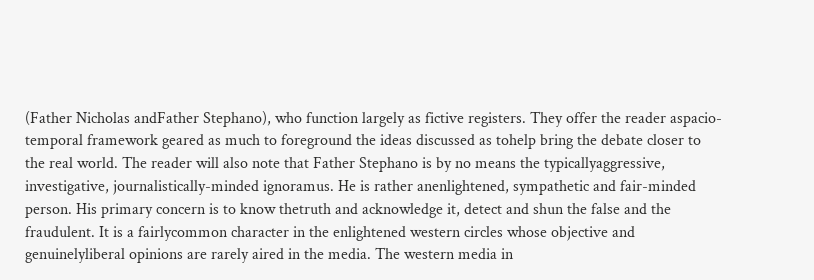(Father Nicholas andFather Stephano), who function largely as fictive registers. They offer the reader aspacio-temporal framework geared as much to foreground the ideas discussed as tohelp bring the debate closer to the real world. The reader will also note that Father Stephano is by no means the typicallyaggressive, investigative, journalistically-minded ignoramus. He is rather anenlightened, sympathetic and fair-minded person. His primary concern is to know thetruth and acknowledge it, detect and shun the false and the fraudulent. It is a fairlycommon character in the enlightened western circles whose objective and genuinelyliberal opinions are rarely aired in the media. The western media in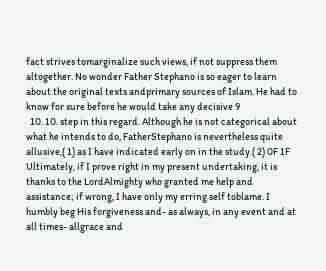fact strives tomarginalize such views, if not suppress them altogether. No wonder Father Stephano is so eager to learn about the original texts andprimary sources of Islam. He had to know for sure before he would take any decisive 9
  10. 10. step in this regard. Although he is not categorical about what he intends to do, FatherStephano is nevertheless quite allusive,( 1) as I have indicated early on in the study.( 2) 0F 1F Ultimately, if I prove right in my present undertaking, it is thanks to the LordAlmighty who granted me help and assistance; if wrong, I have only my erring self toblame. I humbly beg His forgiveness and- as always, in any event and at all times- allgrace and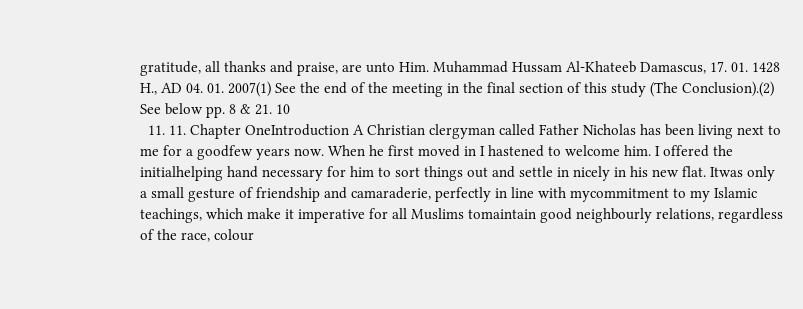gratitude, all thanks and praise, are unto Him. Muhammad Hussam Al-Khateeb Damascus, 17. 01. 1428 H., AD 04. 01. 2007(1) See the end of the meeting in the final section of this study (The Conclusion).(2) See below pp. 8 & 21. 10
  11. 11. Chapter OneIntroduction A Christian clergyman called Father Nicholas has been living next to me for a goodfew years now. When he first moved in I hastened to welcome him. I offered the initialhelping hand necessary for him to sort things out and settle in nicely in his new flat. Itwas only a small gesture of friendship and camaraderie, perfectly in line with mycommitment to my Islamic teachings, which make it imperative for all Muslims tomaintain good neighbourly relations, regardless of the race, colour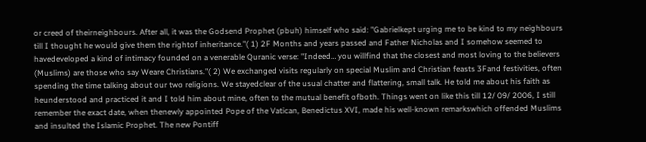or creed of theirneighbours. After all, it was the Godsend Prophet (pbuh) himself who said: "Gabrielkept urging me to be kind to my neighbours till I thought he would give them the rightof inheritance."( 1) 2F Months and years passed and Father Nicholas and I somehow seemed to havedeveloped a kind of intimacy founded on a venerable Quranic verse: "Indeed… you willfind that the closest and most loving to the believers (Muslims) are those who say Weare Christians."( 2) We exchanged visits regularly on special Muslim and Christian feasts 3Fand festivities, often spending the time talking about our two religions. We stayedclear of the usual chatter and flattering, small talk. He told me about his faith as heunderstood and practiced it and I told him about mine, often to the mutual benefit ofboth. Things went on like this till 12/ 09/ 2006, I still remember the exact date, when thenewly appointed Pope of the Vatican, Benedictus XVI, made his well-known remarkswhich offended Muslims and insulted the Islamic Prophet. The new Pontiff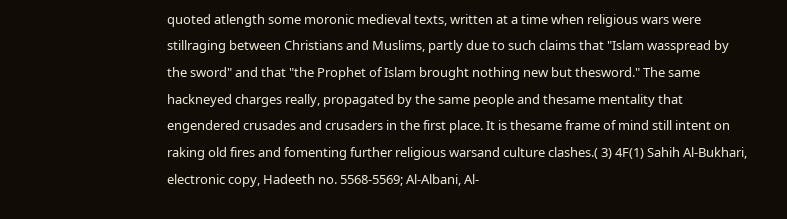quoted atlength some moronic medieval texts, written at a time when religious wars were stillraging between Christians and Muslims, partly due to such claims that "Islam wasspread by the sword" and that "the Prophet of Islam brought nothing new but thesword." The same hackneyed charges really, propagated by the same people and thesame mentality that engendered crusades and crusaders in the first place. It is thesame frame of mind still intent on raking old fires and fomenting further religious warsand culture clashes.( 3) 4F(1) Sahih Al-Bukhari, electronic copy, Hadeeth no. 5568-5569; Al-Albani, Al-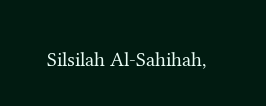Silsilah Al-Sahihah,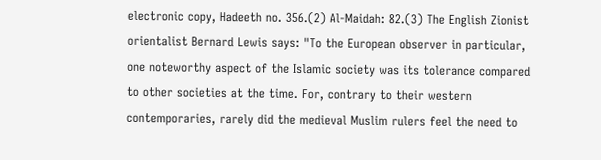electronic copy, Hadeeth no. 356.(2) Al-Maidah: 82.(3) The English Zionist orientalist Bernard Lewis says: "To the European observer in particular, one noteworthy aspect of the Islamic society was its tolerance compared to other societies at the time. For, contrary to their western contemporaries, rarely did the medieval Muslim rulers feel the need to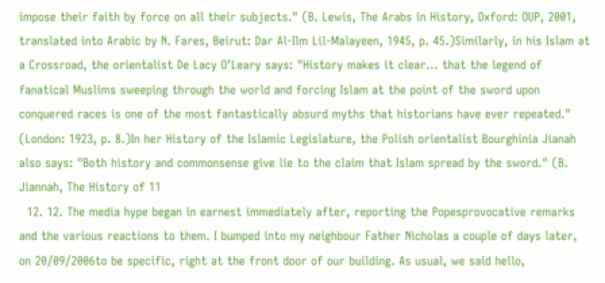impose their faith by force on all their subjects." (B. Lewis, The Arabs in History, Oxford: OUP, 2001, translated into Arabic by N. Fares, Beirut: Dar Al-Ilm Lil-Malayeen, 1945, p. 45.)Similarly, in his Islam at a Crossroad, the orientalist De Lacy O’Leary says: "History makes it clear… that the legend of fanatical Muslims sweeping through the world and forcing Islam at the point of the sword upon conquered races is one of the most fantastically absurd myths that historians have ever repeated." (London: 1923, p. 8.)In her History of the Islamic Legislature, the Polish orientalist Bourghinia Jianah also says: "Both history and commonsense give lie to the claim that Islam spread by the sword." (B. Jiannah, The History of 11
  12. 12. The media hype began in earnest immediately after, reporting the Popesprovocative remarks and the various reactions to them. I bumped into my neighbour Father Nicholas a couple of days later, on 20/09/2006to be specific, right at the front door of our building. As usual, we said hello,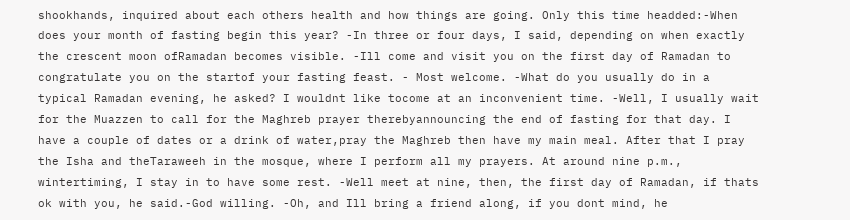shookhands, inquired about each others health and how things are going. Only this time headded:-When does your month of fasting begin this year? -In three or four days, I said, depending on when exactly the crescent moon ofRamadan becomes visible. -Ill come and visit you on the first day of Ramadan to congratulate you on the startof your fasting feast. - Most welcome. -What do you usually do in a typical Ramadan evening, he asked? I wouldnt like tocome at an inconvenient time. -Well, I usually wait for the Muazzen to call for the Maghreb prayer therebyannouncing the end of fasting for that day. I have a couple of dates or a drink of water,pray the Maghreb then have my main meal. After that I pray the Isha and theTaraweeh in the mosque, where I perform all my prayers. At around nine p.m., wintertiming, I stay in to have some rest. -Well meet at nine, then, the first day of Ramadan, if thats ok with you, he said.-God willing. -Oh, and Ill bring a friend along, if you dont mind, he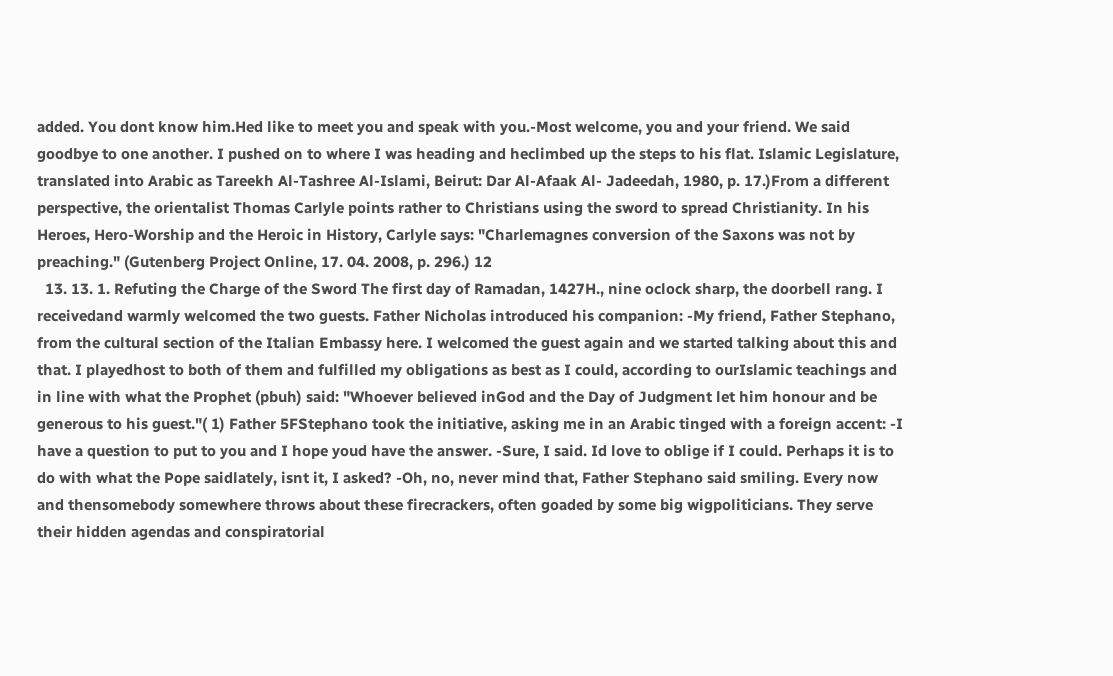added. You dont know him.Hed like to meet you and speak with you.-Most welcome, you and your friend. We said goodbye to one another. I pushed on to where I was heading and heclimbed up the steps to his flat. Islamic Legislature, translated into Arabic as Tareekh Al-Tashree Al-Islami, Beirut: Dar Al-Afaak Al- Jadeedah, 1980, p. 17.)From a different perspective, the orientalist Thomas Carlyle points rather to Christians using the sword to spread Christianity. In his Heroes, Hero-Worship and the Heroic in History, Carlyle says: "Charlemagnes conversion of the Saxons was not by preaching." (Gutenberg Project Online, 17. 04. 2008, p. 296.) 12
  13. 13. 1. Refuting the Charge of the Sword The first day of Ramadan, 1427H., nine oclock sharp, the doorbell rang. I receivedand warmly welcomed the two guests. Father Nicholas introduced his companion: -My friend, Father Stephano, from the cultural section of the Italian Embassy here. I welcomed the guest again and we started talking about this and that. I playedhost to both of them and fulfilled my obligations as best as I could, according to ourIslamic teachings and in line with what the Prophet (pbuh) said: "Whoever believed inGod and the Day of Judgment let him honour and be generous to his guest."( 1) Father 5FStephano took the initiative, asking me in an Arabic tinged with a foreign accent: -I have a question to put to you and I hope youd have the answer. -Sure, I said. Id love to oblige if I could. Perhaps it is to do with what the Pope saidlately, isnt it, I asked? -Oh, no, never mind that, Father Stephano said smiling. Every now and thensomebody somewhere throws about these firecrackers, often goaded by some big wigpoliticians. They serve their hidden agendas and conspiratorial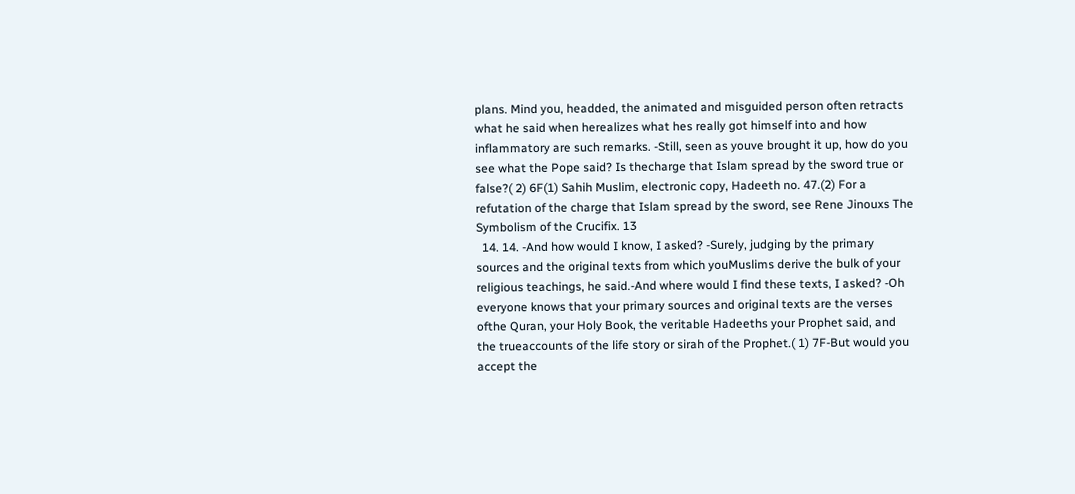plans. Mind you, headded, the animated and misguided person often retracts what he said when herealizes what hes really got himself into and how inflammatory are such remarks. -Still, seen as youve brought it up, how do you see what the Pope said? Is thecharge that Islam spread by the sword true or false?( 2) 6F(1) Sahih Muslim, electronic copy, Hadeeth no. 47.(2) For a refutation of the charge that Islam spread by the sword, see Rene Jinouxs The Symbolism of the Crucifix. 13
  14. 14. -And how would I know, I asked? -Surely, judging by the primary sources and the original texts from which youMuslims derive the bulk of your religious teachings, he said.-And where would I find these texts, I asked? -Oh everyone knows that your primary sources and original texts are the verses ofthe Quran, your Holy Book, the veritable Hadeeths your Prophet said, and the trueaccounts of the life story or sirah of the Prophet.( 1) 7F-But would you accept the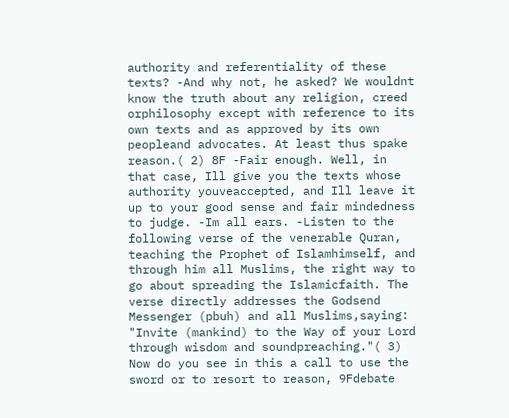authority and referentiality of these texts? -And why not, he asked? We wouldnt know the truth about any religion, creed orphilosophy except with reference to its own texts and as approved by its own peopleand advocates. At least thus spake reason.( 2) 8F -Fair enough. Well, in that case, Ill give you the texts whose authority youveaccepted, and Ill leave it up to your good sense and fair mindedness to judge. -Im all ears. -Listen to the following verse of the venerable Quran, teaching the Prophet of Islamhimself, and through him all Muslims, the right way to go about spreading the Islamicfaith. The verse directly addresses the Godsend Messenger (pbuh) and all Muslims,saying: "Invite (mankind) to the Way of your Lord through wisdom and soundpreaching."( 3) Now do you see in this a call to use the sword or to resort to reason, 9Fdebate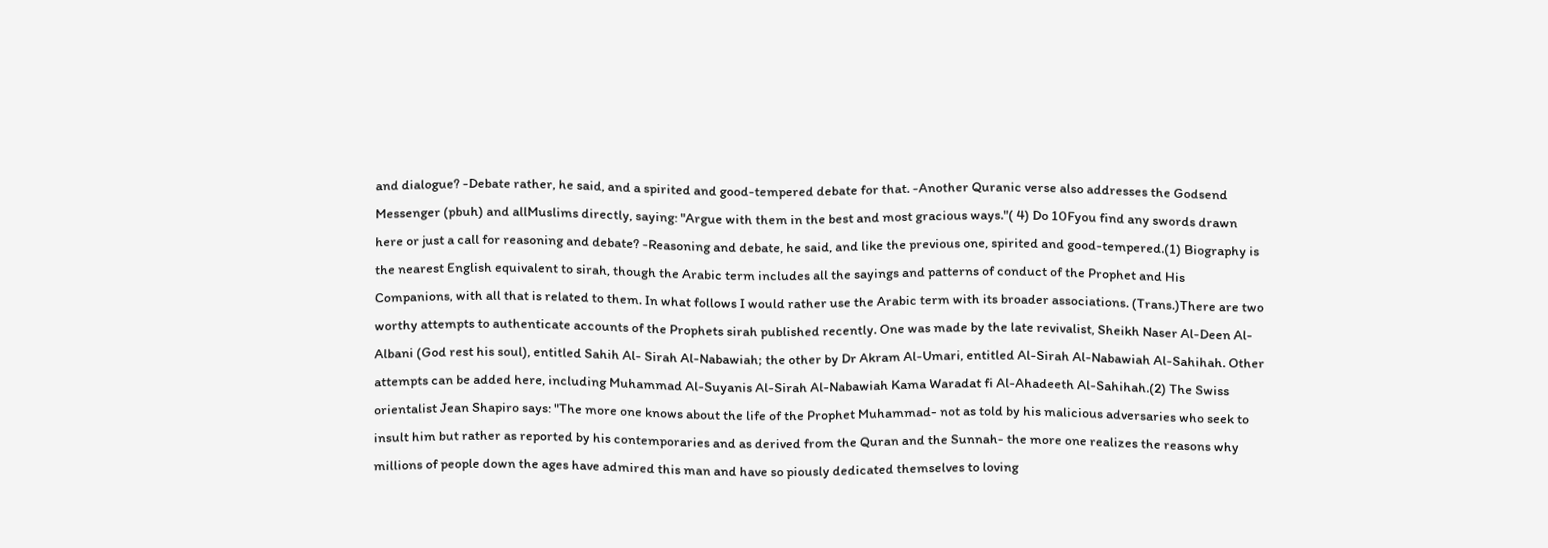and dialogue? -Debate rather, he said, and a spirited and good-tempered debate for that. -Another Quranic verse also addresses the Godsend Messenger (pbuh) and allMuslims directly, saying: "Argue with them in the best and most gracious ways."( 4) Do 10Fyou find any swords drawn here or just a call for reasoning and debate? -Reasoning and debate, he said, and like the previous one, spirited and good-tempered.(1) Biography is the nearest English equivalent to sirah, though the Arabic term includes all the sayings and patterns of conduct of the Prophet and His Companions, with all that is related to them. In what follows I would rather use the Arabic term with its broader associations. (Trans.)There are two worthy attempts to authenticate accounts of the Prophets sirah published recently. One was made by the late revivalist, Sheikh Naser Al-Deen Al-Albani (God rest his soul), entitled Sahih Al- Sirah Al-Nabawiah; the other by Dr Akram Al-Umari, entitled Al-Sirah Al-Nabawiah Al-Sahihah. Other attempts can be added here, including Muhammad Al-Suyanis Al-Sirah Al-Nabawiah Kama Waradat fi Al-Ahadeeth Al-Sahihah.(2) The Swiss orientalist Jean Shapiro says: "The more one knows about the life of the Prophet Muhammad- not as told by his malicious adversaries who seek to insult him but rather as reported by his contemporaries and as derived from the Quran and the Sunnah- the more one realizes the reasons why millions of people down the ages have admired this man and have so piously dedicated themselves to loving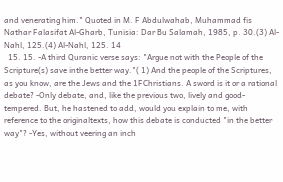and venerating him." Quoted in M. F Abdulwahab, Muhammad fis Nathar Falasifat Al-Gharb, Tunisia: Dar Bu Salamah, 1985, p. 30.(3) Al-Nahl, 125.(4) Al-Nahl, 125. 14
  15. 15. -A third Quranic verse says: "Argue not with the People of the Scripture(s) save inthe better way."( 1) And the people of the Scriptures, as you know, are the Jews and the 1FChristians. A sword is it or a rational debate? -Only debate, and, like the previous two, lively and good-tempered. But, he hastened to add, would you explain to me, with reference to the originaltexts, how this debate is conducted "in the better way"? -Yes, without veering an inch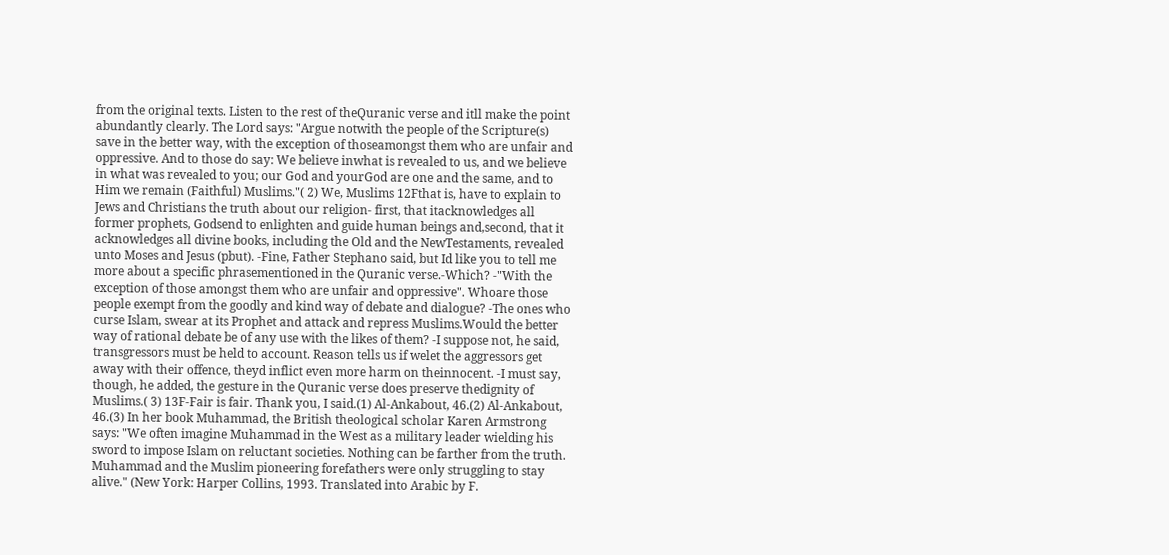from the original texts. Listen to the rest of theQuranic verse and itll make the point abundantly clearly. The Lord says: "Argue notwith the people of the Scripture(s) save in the better way, with the exception of thoseamongst them who are unfair and oppressive. And to those do say: We believe inwhat is revealed to us, and we believe in what was revealed to you; our God and yourGod are one and the same, and to Him we remain (Faithful) Muslims."( 2) We, Muslims 12Fthat is, have to explain to Jews and Christians the truth about our religion- first, that itacknowledges all former prophets, Godsend to enlighten and guide human beings and,second, that it acknowledges all divine books, including the Old and the NewTestaments, revealed unto Moses and Jesus (pbut). -Fine, Father Stephano said, but Id like you to tell me more about a specific phrasementioned in the Quranic verse.-Which? -"With the exception of those amongst them who are unfair and oppressive". Whoare those people exempt from the goodly and kind way of debate and dialogue? -The ones who curse Islam, swear at its Prophet and attack and repress Muslims.Would the better way of rational debate be of any use with the likes of them? -I suppose not, he said, transgressors must be held to account. Reason tells us if welet the aggressors get away with their offence, theyd inflict even more harm on theinnocent. -I must say, though, he added, the gesture in the Quranic verse does preserve thedignity of Muslims.( 3) 13F-Fair is fair. Thank you, I said.(1) Al-Ankabout, 46.(2) Al-Ankabout, 46.(3) In her book Muhammad, the British theological scholar Karen Armstrong says: "We often imagine Muhammad in the West as a military leader wielding his sword to impose Islam on reluctant societies. Nothing can be farther from the truth. Muhammad and the Muslim pioneering forefathers were only struggling to stay alive." (New York: Harper Collins, 1993. Translated into Arabic by F.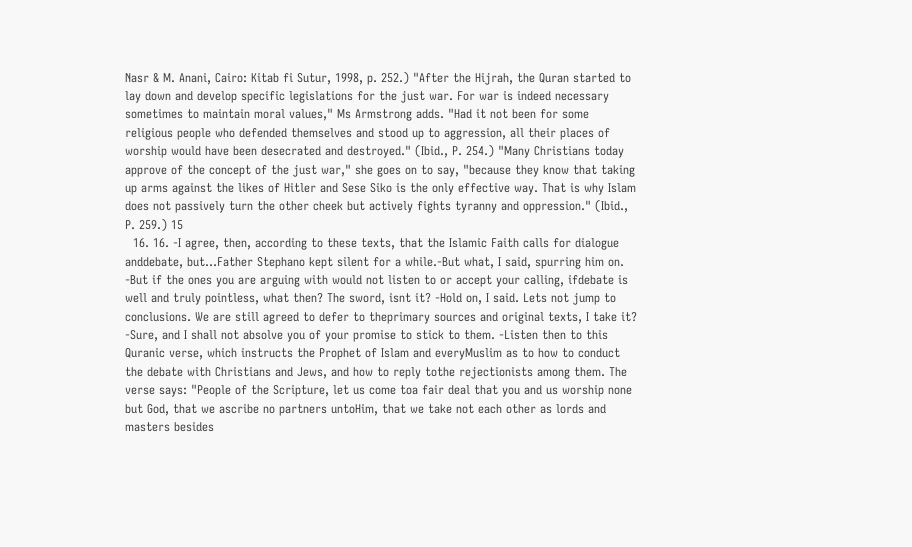Nasr & M. Anani, Cairo: Kitab fi Sutur, 1998, p. 252.) "After the Hijrah, the Quran started to lay down and develop specific legislations for the just war. For war is indeed necessary sometimes to maintain moral values," Ms Armstrong adds. "Had it not been for some religious people who defended themselves and stood up to aggression, all their places of worship would have been desecrated and destroyed." (Ibid., P. 254.) "Many Christians today approve of the concept of the just war," she goes on to say, "because they know that taking up arms against the likes of Hitler and Sese Siko is the only effective way. That is why Islam does not passively turn the other cheek but actively fights tyranny and oppression." (Ibid., P. 259.) 15
  16. 16. -I agree, then, according to these texts, that the Islamic Faith calls for dialogue anddebate, but…Father Stephano kept silent for a while.-But what, I said, spurring him on. -But if the ones you are arguing with would not listen to or accept your calling, ifdebate is well and truly pointless, what then? The sword, isnt it? -Hold on, I said. Lets not jump to conclusions. We are still agreed to defer to theprimary sources and original texts, I take it? -Sure, and I shall not absolve you of your promise to stick to them. -Listen then to this Quranic verse, which instructs the Prophet of Islam and everyMuslim as to how to conduct the debate with Christians and Jews, and how to reply tothe rejectionists among them. The verse says: "People of the Scripture, let us come toa fair deal that you and us worship none but God, that we ascribe no partners untoHim, that we take not each other as lords and masters besides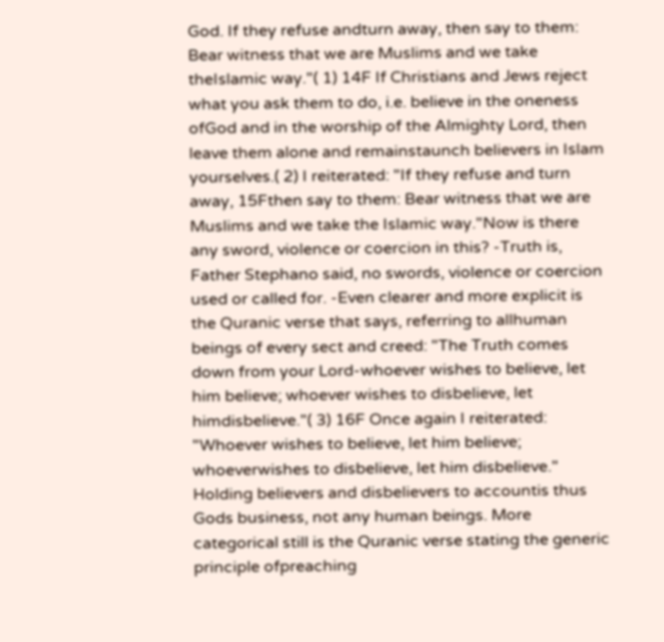God. If they refuse andturn away, then say to them: Bear witness that we are Muslims and we take theIslamic way."( 1) 14F If Christians and Jews reject what you ask them to do, i.e. believe in the oneness ofGod and in the worship of the Almighty Lord, then leave them alone and remainstaunch believers in Islam yourselves.( 2) I reiterated: "If they refuse and turn away, 15Fthen say to them: Bear witness that we are Muslims and we take the Islamic way."Now is there any sword, violence or coercion in this? -Truth is, Father Stephano said, no swords, violence or coercion used or called for. -Even clearer and more explicit is the Quranic verse that says, referring to allhuman beings of every sect and creed: "The Truth comes down from your Lord-whoever wishes to believe, let him believe; whoever wishes to disbelieve, let himdisbelieve."( 3) 16F Once again I reiterated: "Whoever wishes to believe, let him believe; whoeverwishes to disbelieve, let him disbelieve." Holding believers and disbelievers to accountis thus Gods business, not any human beings. More categorical still is the Quranic verse stating the generic principle ofpreaching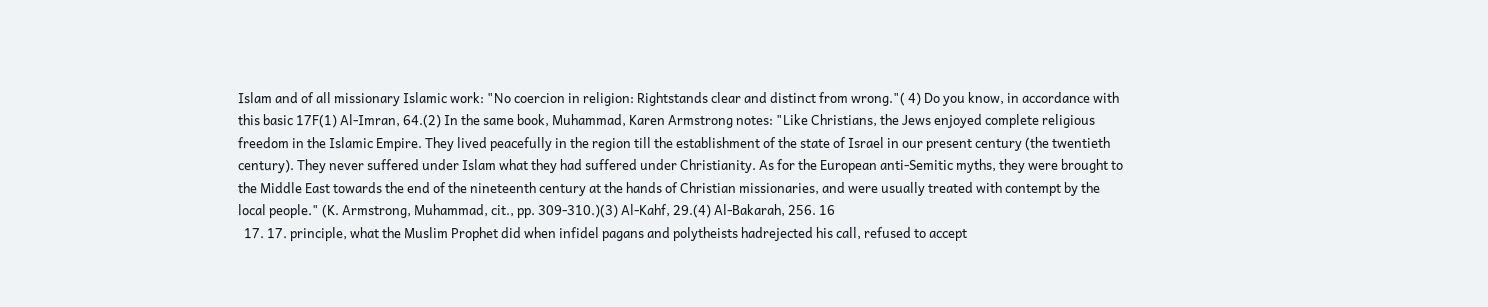Islam and of all missionary Islamic work: "No coercion in religion: Rightstands clear and distinct from wrong."( 4) Do you know, in accordance with this basic 17F(1) Al-Imran, 64.(2) In the same book, Muhammad, Karen Armstrong notes: "Like Christians, the Jews enjoyed complete religious freedom in the Islamic Empire. They lived peacefully in the region till the establishment of the state of Israel in our present century (the twentieth century). They never suffered under Islam what they had suffered under Christianity. As for the European anti-Semitic myths, they were brought to the Middle East towards the end of the nineteenth century at the hands of Christian missionaries, and were usually treated with contempt by the local people." (K. Armstrong, Muhammad, cit., pp. 309-310.)(3) Al-Kahf, 29.(4) Al-Bakarah, 256. 16
  17. 17. principle, what the Muslim Prophet did when infidel pagans and polytheists hadrejected his call, refused to accept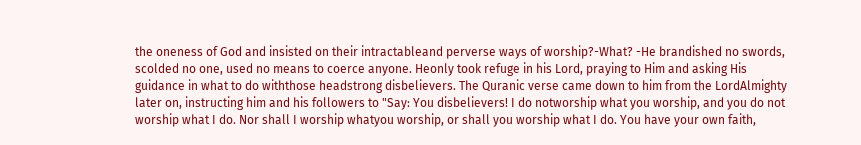the oneness of God and insisted on their intractableand perverse ways of worship?-What? -He brandished no swords, scolded no one, used no means to coerce anyone. Heonly took refuge in his Lord, praying to Him and asking His guidance in what to do withthose headstrong disbelievers. The Quranic verse came down to him from the LordAlmighty later on, instructing him and his followers to "Say: You disbelievers! I do notworship what you worship, and you do not worship what I do. Nor shall I worship whatyou worship, or shall you worship what I do. You have your own faith,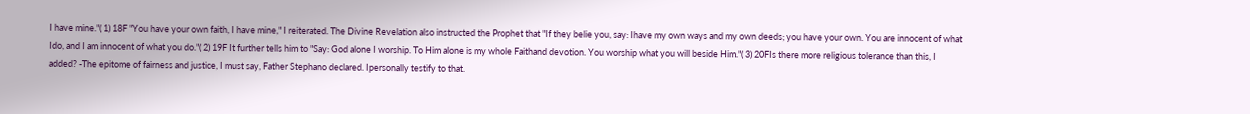I have mine."( 1) 18F "You have your own faith, I have mine," I reiterated. The Divine Revelation also instructed the Prophet that "If they belie you, say: Ihave my own ways and my own deeds; you have your own. You are innocent of what Ido, and I am innocent of what you do."( 2) 19F It further tells him to "Say: God alone I worship. To Him alone is my whole Faithand devotion. You worship what you will beside Him."( 3) 20FIs there more religious tolerance than this, I added? -The epitome of fairness and justice, I must say, Father Stephano declared. Ipersonally testify to that.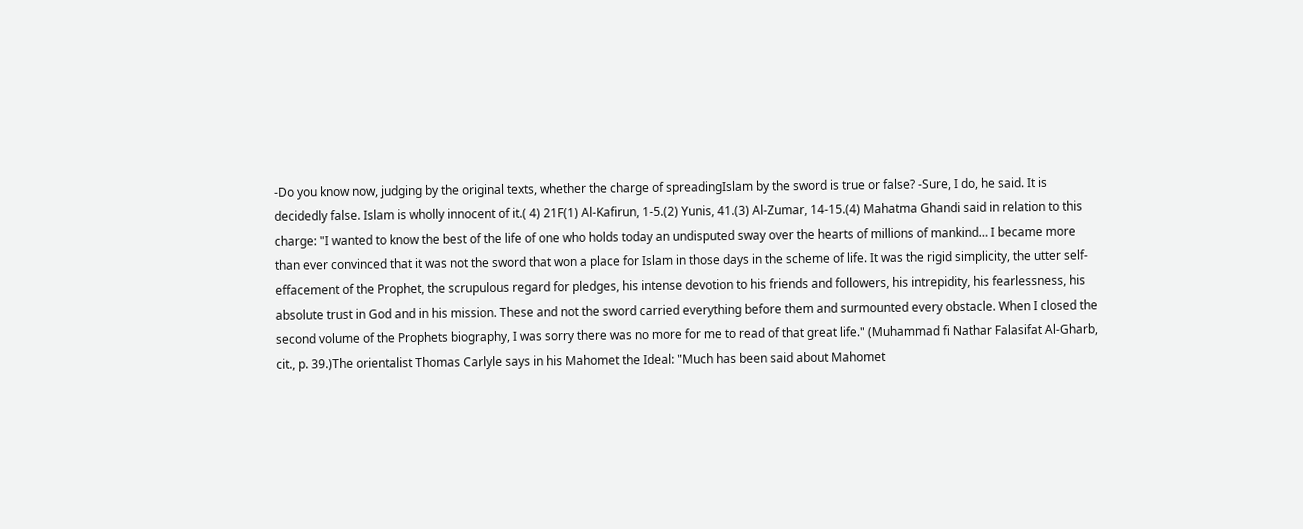-Do you know now, judging by the original texts, whether the charge of spreadingIslam by the sword is true or false? -Sure, I do, he said. It is decidedly false. Islam is wholly innocent of it.( 4) 21F(1) Al-Kafirun, 1-5.(2) Yunis, 41.(3) Al-Zumar, 14-15.(4) Mahatma Ghandi said in relation to this charge: "I wanted to know the best of the life of one who holds today an undisputed sway over the hearts of millions of mankind… I became more than ever convinced that it was not the sword that won a place for Islam in those days in the scheme of life. It was the rigid simplicity, the utter self-effacement of the Prophet, the scrupulous regard for pledges, his intense devotion to his friends and followers, his intrepidity, his fearlessness, his absolute trust in God and in his mission. These and not the sword carried everything before them and surmounted every obstacle. When I closed the second volume of the Prophets biography, I was sorry there was no more for me to read of that great life." (Muhammad fi Nathar Falasifat Al-Gharb, cit., p. 39.)The orientalist Thomas Carlyle says in his Mahomet the Ideal: "Much has been said about Mahomet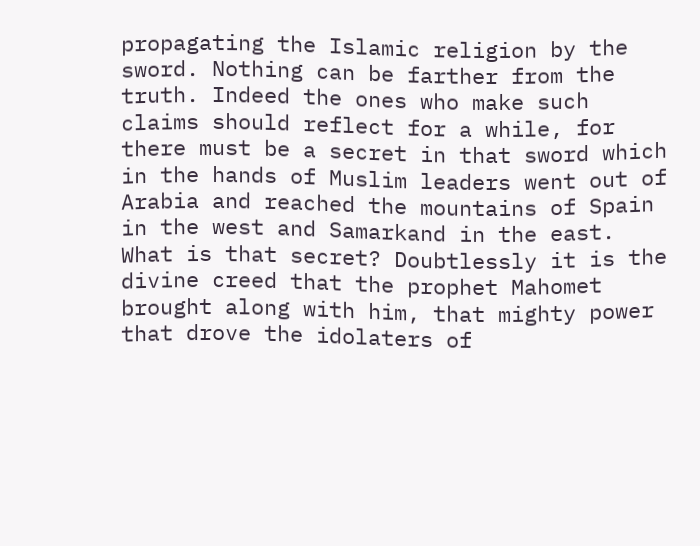propagating the Islamic religion by the sword. Nothing can be farther from the truth. Indeed the ones who make such claims should reflect for a while, for there must be a secret in that sword which in the hands of Muslim leaders went out of Arabia and reached the mountains of Spain in the west and Samarkand in the east. What is that secret? Doubtlessly it is the divine creed that the prophet Mahomet brought along with him, that mighty power that drove the idolaters of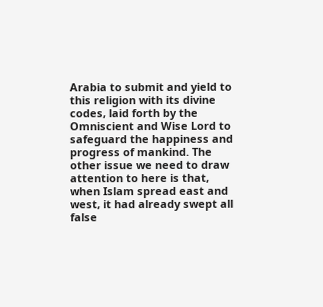Arabia to submit and yield to this religion with its divine codes, laid forth by the Omniscient and Wise Lord to safeguard the happiness and progress of mankind. The other issue we need to draw attention to here is that, when Islam spread east and west, it had already swept all false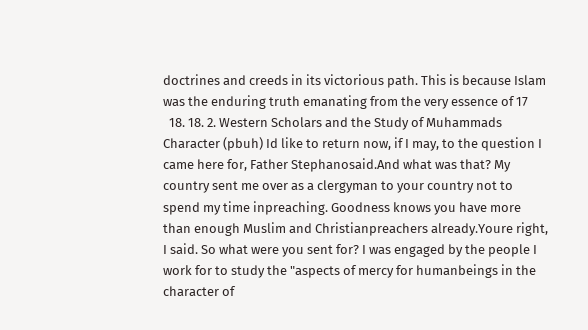doctrines and creeds in its victorious path. This is because Islam was the enduring truth emanating from the very essence of 17
  18. 18. 2. Western Scholars and the Study of Muhammads Character (pbuh) Id like to return now, if I may, to the question I came here for, Father Stephanosaid.And what was that? My country sent me over as a clergyman to your country not to spend my time inpreaching. Goodness knows you have more than enough Muslim and Christianpreachers already.Youre right, I said. So what were you sent for? I was engaged by the people I work for to study the "aspects of mercy for humanbeings in the character of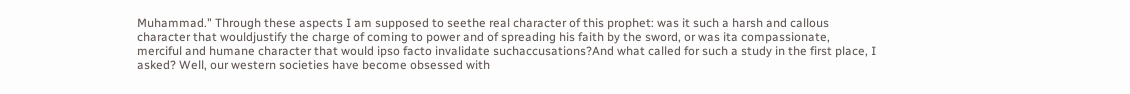Muhammad." Through these aspects I am supposed to seethe real character of this prophet: was it such a harsh and callous character that wouldjustify the charge of coming to power and of spreading his faith by the sword, or was ita compassionate, merciful and humane character that would ipso facto invalidate suchaccusations?And what called for such a study in the first place, I asked? Well, our western societies have become obsessed with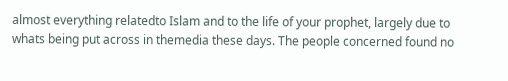almost everything relatedto Islam and to the life of your prophet, largely due to whats being put across in themedia these days. The people concerned found no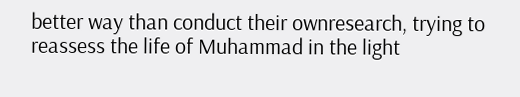better way than conduct their ownresearch, trying to reassess the life of Muhammad in the light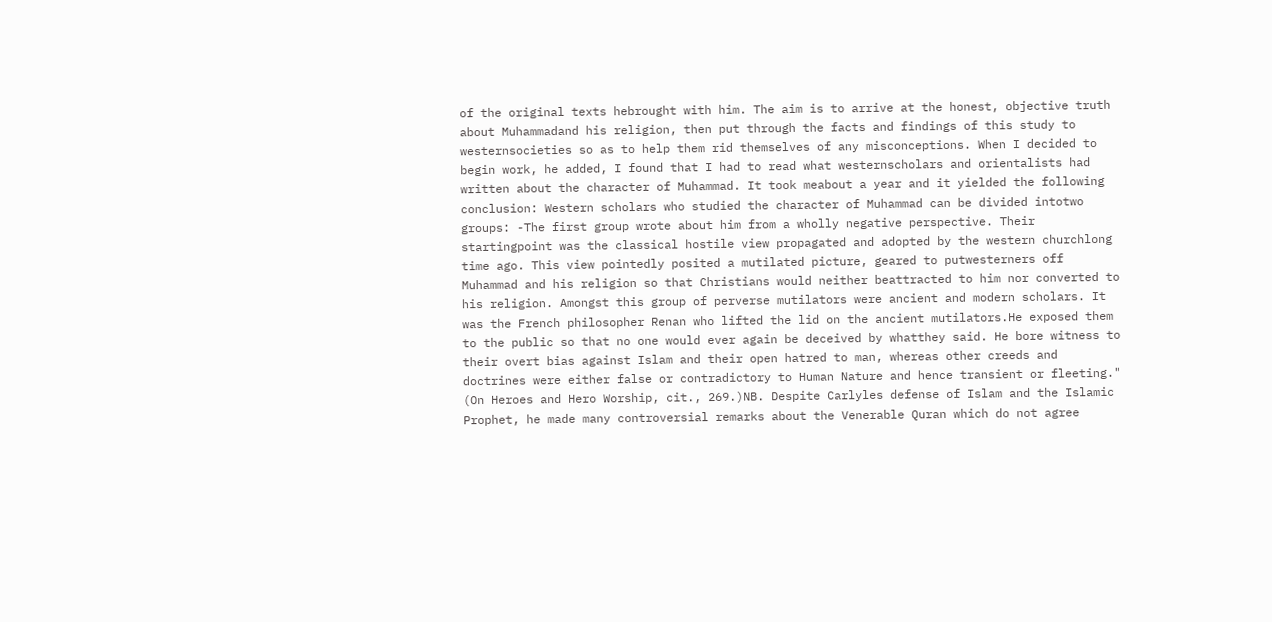of the original texts hebrought with him. The aim is to arrive at the honest, objective truth about Muhammadand his religion, then put through the facts and findings of this study to westernsocieties so as to help them rid themselves of any misconceptions. When I decided to begin work, he added, I found that I had to read what westernscholars and orientalists had written about the character of Muhammad. It took meabout a year and it yielded the following conclusion: Western scholars who studied the character of Muhammad can be divided intotwo groups: -The first group wrote about him from a wholly negative perspective. Their startingpoint was the classical hostile view propagated and adopted by the western churchlong time ago. This view pointedly posited a mutilated picture, geared to putwesterners off Muhammad and his religion so that Christians would neither beattracted to him nor converted to his religion. Amongst this group of perverse mutilators were ancient and modern scholars. It was the French philosopher Renan who lifted the lid on the ancient mutilators.He exposed them to the public so that no one would ever again be deceived by whatthey said. He bore witness to their overt bias against Islam and their open hatred to man, whereas other creeds and doctrines were either false or contradictory to Human Nature and hence transient or fleeting." (On Heroes and Hero Worship, cit., 269.)NB. Despite Carlyles defense of Islam and the Islamic Prophet, he made many controversial remarks about the Venerable Quran which do not agree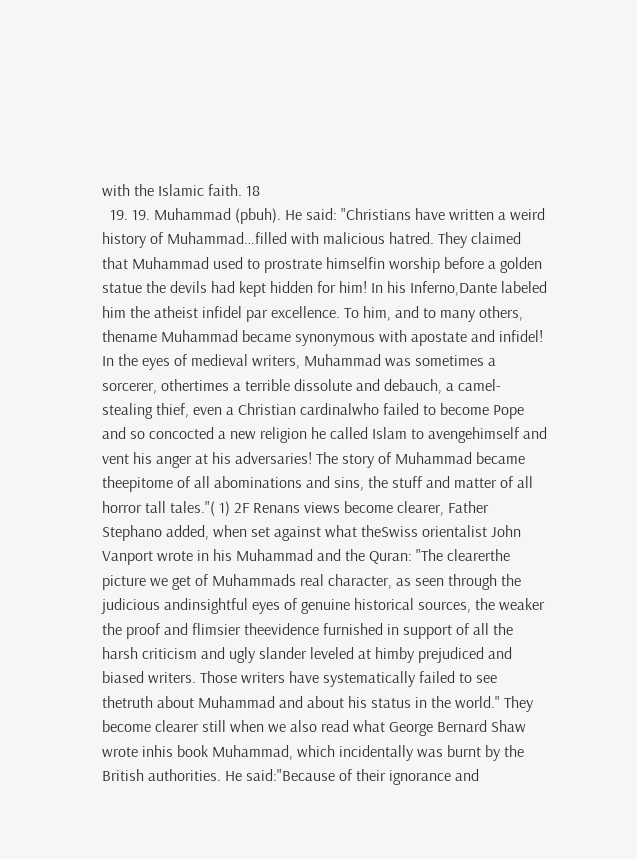with the Islamic faith. 18
  19. 19. Muhammad (pbuh). He said: "Christians have written a weird history of Muhammad…filled with malicious hatred. They claimed that Muhammad used to prostrate himselfin worship before a golden statue the devils had kept hidden for him! In his Inferno,Dante labeled him the atheist infidel par excellence. To him, and to many others, thename Muhammad became synonymous with apostate and infidel! In the eyes of medieval writers, Muhammad was sometimes a sorcerer, othertimes a terrible dissolute and debauch, a camel-stealing thief, even a Christian cardinalwho failed to become Pope and so concocted a new religion he called Islam to avengehimself and vent his anger at his adversaries! The story of Muhammad became theepitome of all abominations and sins, the stuff and matter of all horror tall tales."( 1) 2F Renans views become clearer, Father Stephano added, when set against what theSwiss orientalist John Vanport wrote in his Muhammad and the Quran: "The clearerthe picture we get of Muhammads real character, as seen through the judicious andinsightful eyes of genuine historical sources, the weaker the proof and flimsier theevidence furnished in support of all the harsh criticism and ugly slander leveled at himby prejudiced and biased writers. Those writers have systematically failed to see thetruth about Muhammad and about his status in the world." They become clearer still when we also read what George Bernard Shaw wrote inhis book Muhammad, which incidentally was burnt by the British authorities. He said:"Because of their ignorance and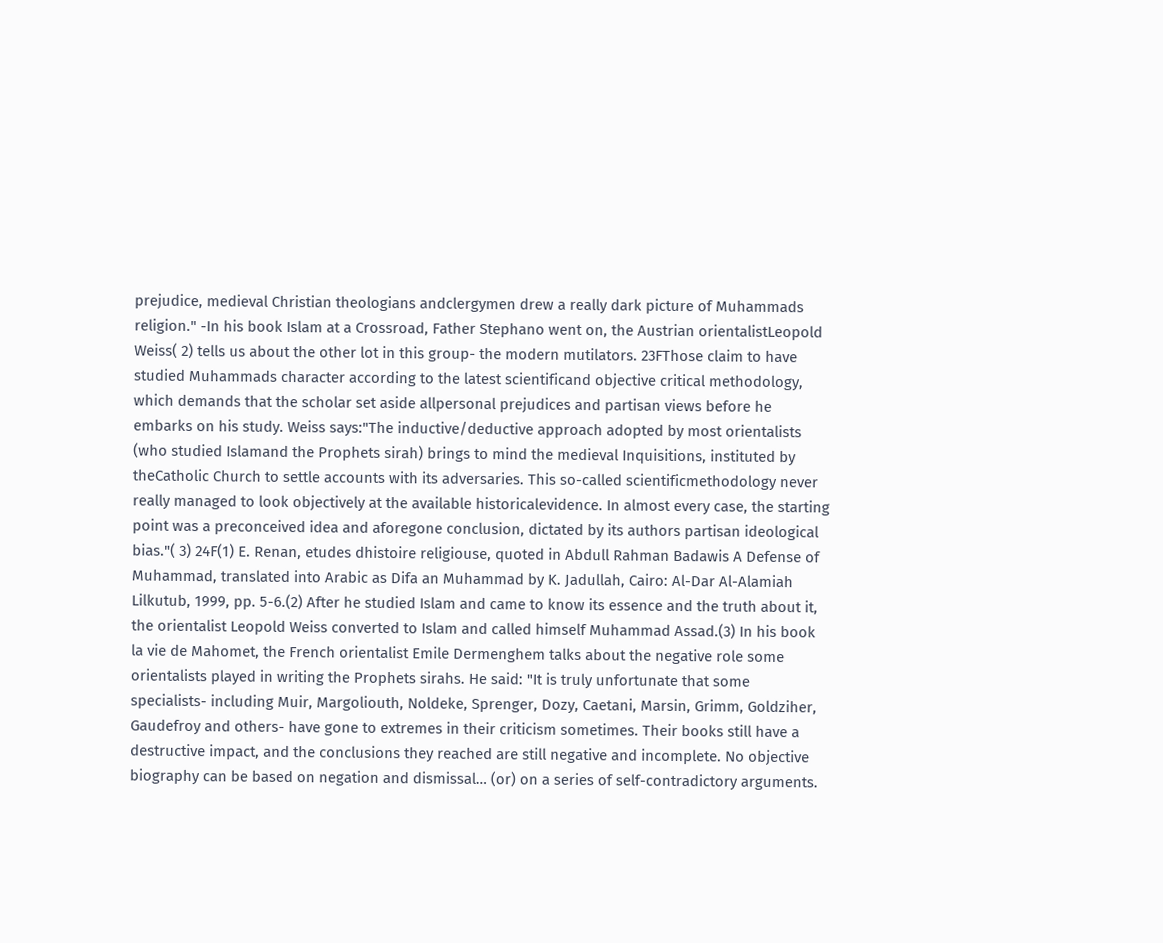prejudice, medieval Christian theologians andclergymen drew a really dark picture of Muhammads religion." -In his book Islam at a Crossroad, Father Stephano went on, the Austrian orientalistLeopold Weiss( 2) tells us about the other lot in this group- the modern mutilators. 23FThose claim to have studied Muhammads character according to the latest scientificand objective critical methodology, which demands that the scholar set aside allpersonal prejudices and partisan views before he embarks on his study. Weiss says:"The inductive/deductive approach adopted by most orientalists (who studied Islamand the Prophets sirah) brings to mind the medieval Inquisitions, instituted by theCatholic Church to settle accounts with its adversaries. This so-called scientificmethodology never really managed to look objectively at the available historicalevidence. In almost every case, the starting point was a preconceived idea and aforegone conclusion, dictated by its authors partisan ideological bias."( 3) 24F(1) E. Renan, etudes dhistoire religiouse, quoted in Abdull Rahman Badawis A Defense of Muhammad, translated into Arabic as Difa an Muhammad by K. Jadullah, Cairo: Al-Dar Al-Alamiah Lilkutub, 1999, pp. 5-6.(2) After he studied Islam and came to know its essence and the truth about it, the orientalist Leopold Weiss converted to Islam and called himself Muhammad Assad.(3) In his book la vie de Mahomet, the French orientalist Emile Dermenghem talks about the negative role some orientalists played in writing the Prophets sirahs. He said: "It is truly unfortunate that some specialists- including Muir, Margoliouth, Noldeke, Sprenger, Dozy, Caetani, Marsin, Grimm, Goldziher, Gaudefroy and others- have gone to extremes in their criticism sometimes. Their books still have a destructive impact, and the conclusions they reached are still negative and incomplete. No objective biography can be based on negation and dismissal… (or) on a series of self-contradictory arguments.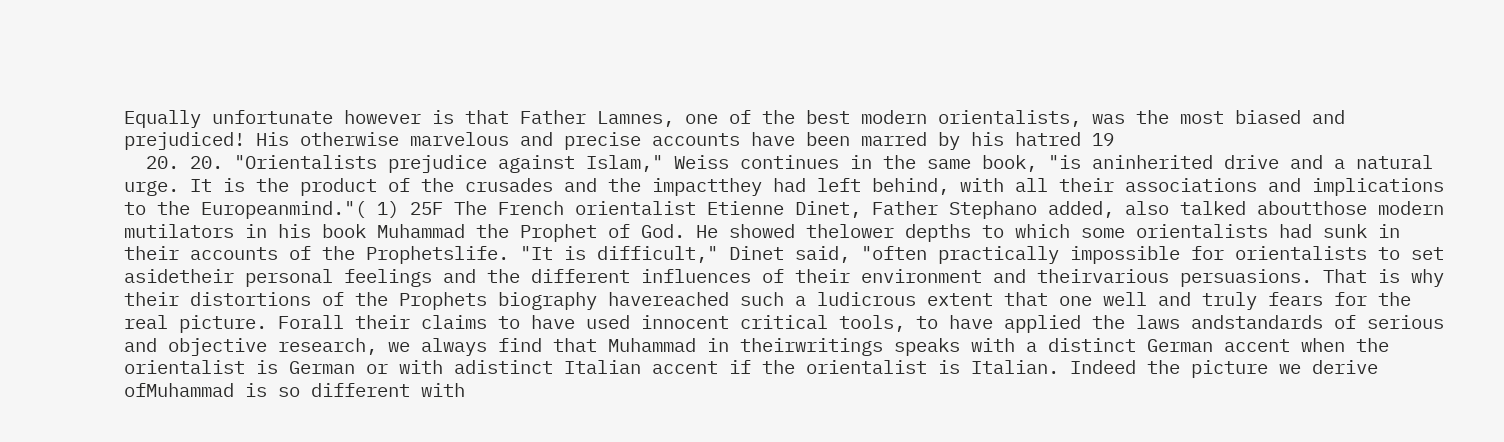Equally unfortunate however is that Father Lamnes, one of the best modern orientalists, was the most biased and prejudiced! His otherwise marvelous and precise accounts have been marred by his hatred 19
  20. 20. "Orientalists prejudice against Islam," Weiss continues in the same book, "is aninherited drive and a natural urge. It is the product of the crusades and the impactthey had left behind, with all their associations and implications to the Europeanmind."( 1) 25F The French orientalist Etienne Dinet, Father Stephano added, also talked aboutthose modern mutilators in his book Muhammad the Prophet of God. He showed thelower depths to which some orientalists had sunk in their accounts of the Prophetslife. "It is difficult," Dinet said, "often practically impossible for orientalists to set asidetheir personal feelings and the different influences of their environment and theirvarious persuasions. That is why their distortions of the Prophets biography havereached such a ludicrous extent that one well and truly fears for the real picture. Forall their claims to have used innocent critical tools, to have applied the laws andstandards of serious and objective research, we always find that Muhammad in theirwritings speaks with a distinct German accent when the orientalist is German or with adistinct Italian accent if the orientalist is Italian. Indeed the picture we derive ofMuhammad is so different with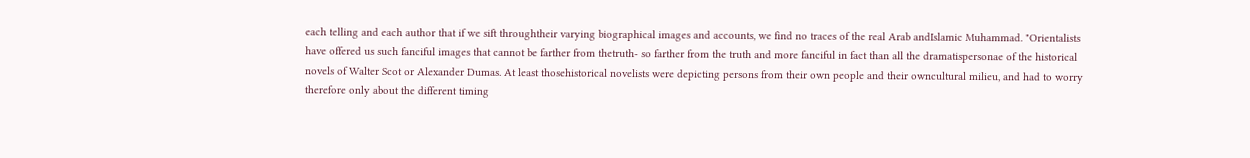each telling and each author that if we sift throughtheir varying biographical images and accounts, we find no traces of the real Arab andIslamic Muhammad. "Orientalists have offered us such fanciful images that cannot be farther from thetruth- so farther from the truth and more fanciful in fact than all the dramatispersonae of the historical novels of Walter Scot or Alexander Dumas. At least thosehistorical novelists were depicting persons from their own people and their owncultural milieu, and had to worry therefore only about the different timing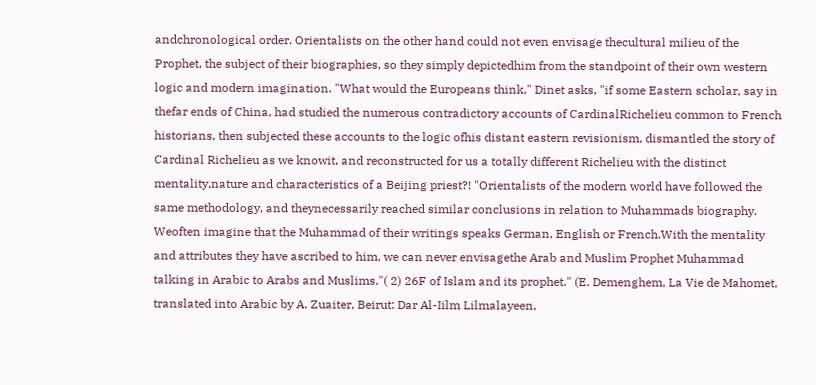andchronological order. Orientalists on the other hand could not even envisage thecultural milieu of the Prophet, the subject of their biographies, so they simply depictedhim from the standpoint of their own western logic and modern imagination. "What would the Europeans think," Dinet asks, "if some Eastern scholar, say in thefar ends of China, had studied the numerous contradictory accounts of CardinalRichelieu common to French historians, then subjected these accounts to the logic ofhis distant eastern revisionism, dismantled the story of Cardinal Richelieu as we knowit, and reconstructed for us a totally different Richelieu with the distinct mentality,nature and characteristics of a Beijing priest?! "Orientalists of the modern world have followed the same methodology, and theynecessarily reached similar conclusions in relation to Muhammads biography. Weoften imagine that the Muhammad of their writings speaks German, English or French.With the mentality and attributes they have ascribed to him, we can never envisagethe Arab and Muslim Prophet Muhammad talking in Arabic to Arabs and Muslims."( 2) 26F of Islam and its prophet." (E. Demenghem, La Vie de Mahomet, translated into Arabic by A. Zuaiter, Beirut: Dar Al-Iilm Lilmalayeen,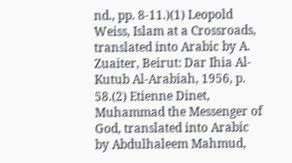nd., pp. 8-11.)(1) Leopold Weiss, Islam at a Crossroads, translated into Arabic by A. Zuaiter, Beirut: Dar Ihia Al-Kutub Al-Arabiah, 1956, p. 58.(2) Etienne Dinet, Muhammad the Messenger of God, translated into Arabic by Abdulhaleem Mahmud,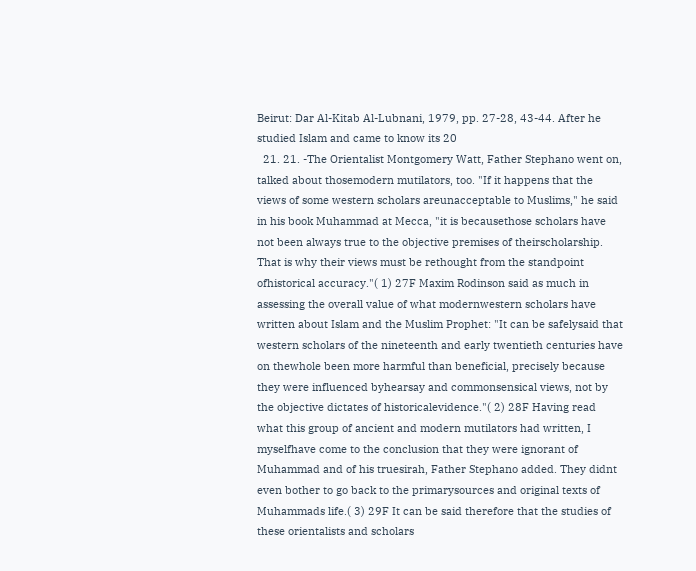Beirut: Dar Al-Kitab Al-Lubnani, 1979, pp. 27-28, 43-44. After he studied Islam and came to know its 20
  21. 21. -The Orientalist Montgomery Watt, Father Stephano went on, talked about thosemodern mutilators, too. "If it happens that the views of some western scholars areunacceptable to Muslims," he said in his book Muhammad at Mecca, "it is becausethose scholars have not been always true to the objective premises of theirscholarship. That is why their views must be rethought from the standpoint ofhistorical accuracy."( 1) 27F Maxim Rodinson said as much in assessing the overall value of what modernwestern scholars have written about Islam and the Muslim Prophet: "It can be safelysaid that western scholars of the nineteenth and early twentieth centuries have on thewhole been more harmful than beneficial, precisely because they were influenced byhearsay and commonsensical views, not by the objective dictates of historicalevidence."( 2) 28F Having read what this group of ancient and modern mutilators had written, I myselfhave come to the conclusion that they were ignorant of Muhammad and of his truesirah, Father Stephano added. They didnt even bother to go back to the primarysources and original texts of Muhammads life.( 3) 29F It can be said therefore that the studies of these orientalists and scholars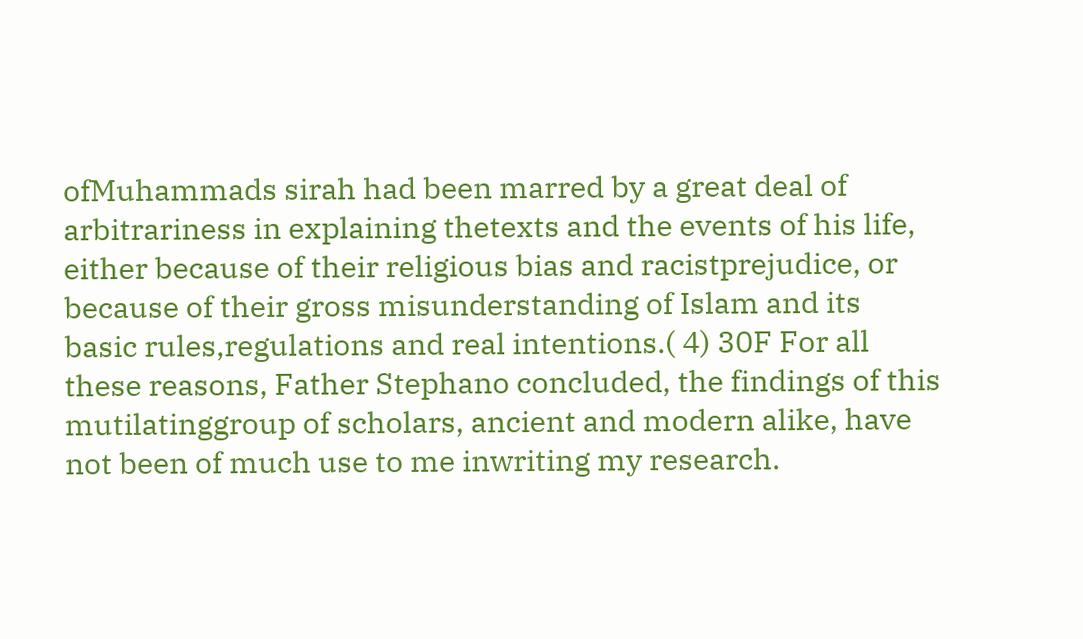ofMuhammads sirah had been marred by a great deal of arbitrariness in explaining thetexts and the events of his life, either because of their religious bias and racistprejudice, or because of their gross misunderstanding of Islam and its basic rules,regulations and real intentions.( 4) 30F For all these reasons, Father Stephano concluded, the findings of this mutilatinggroup of scholars, ancient and modern alike, have not been of much use to me inwriting my research.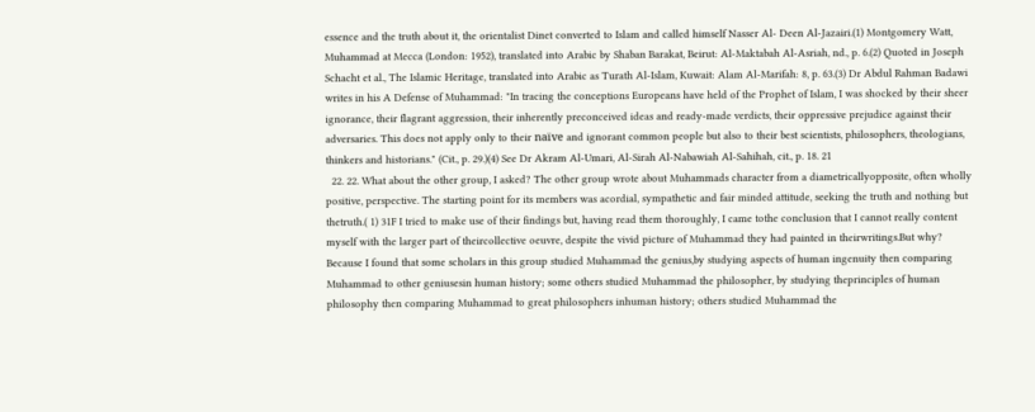essence and the truth about it, the orientalist Dinet converted to Islam and called himself Nasser Al- Deen Al-Jazairi.(1) Montgomery Watt, Muhammad at Mecca (London: 1952), translated into Arabic by Shaban Barakat, Beirut: Al-Maktabah Al-Asriah, nd., p. 6.(2) Quoted in Joseph Schacht et al., The Islamic Heritage, translated into Arabic as Turath Al-Islam, Kuwait: Alam Al-Marifah: 8, p. 63.(3) Dr Abdul Rahman Badawi writes in his A Defense of Muhammad: "In tracing the conceptions Europeans have held of the Prophet of Islam, I was shocked by their sheer ignorance, their flagrant aggression, their inherently preconceived ideas and ready-made verdicts, their oppressive prejudice against their adversaries. This does not apply only to their naïve and ignorant common people but also to their best scientists, philosophers, theologians, thinkers and historians." (Cit., p. 29.)(4) See Dr Akram Al-Umari, Al-Sirah Al-Nabawiah Al-Sahihah, cit., p. 18. 21
  22. 22. What about the other group, I asked? The other group wrote about Muhammads character from a diametricallyopposite, often wholly positive, perspective. The starting point for its members was acordial, sympathetic and fair minded attitude, seeking the truth and nothing but thetruth.( 1) 31F I tried to make use of their findings but, having read them thoroughly, I came tothe conclusion that I cannot really content myself with the larger part of theircollective oeuvre, despite the vivid picture of Muhammad they had painted in theirwritings.But why? Because I found that some scholars in this group studied Muhammad the genius,by studying aspects of human ingenuity then comparing Muhammad to other geniusesin human history; some others studied Muhammad the philosopher, by studying theprinciples of human philosophy then comparing Muhammad to great philosophers inhuman history; others studied Muhammad the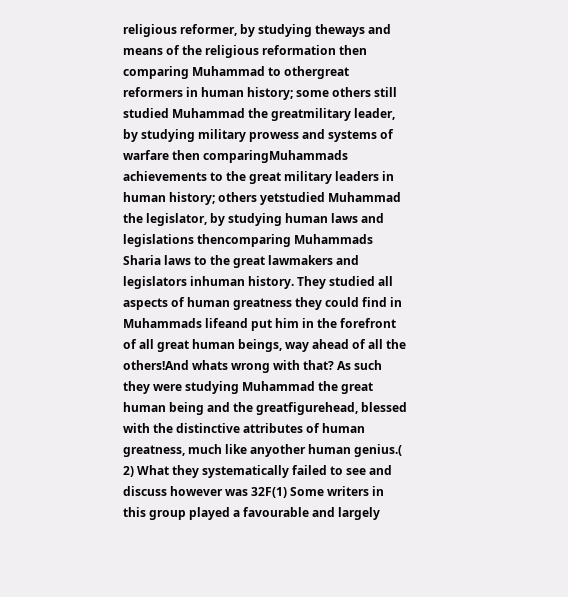religious reformer, by studying theways and means of the religious reformation then comparing Muhammad to othergreat reformers in human history; some others still studied Muhammad the greatmilitary leader, by studying military prowess and systems of warfare then comparingMuhammads achievements to the great military leaders in human history; others yetstudied Muhammad the legislator, by studying human laws and legislations thencomparing Muhammads Sharia laws to the great lawmakers and legislators inhuman history. They studied all aspects of human greatness they could find in Muhammads lifeand put him in the forefront of all great human beings, way ahead of all the others!And whats wrong with that? As such they were studying Muhammad the great human being and the greatfigurehead, blessed with the distinctive attributes of human greatness, much like anyother human genius.( 2) What they systematically failed to see and discuss however was 32F(1) Some writers in this group played a favourable and largely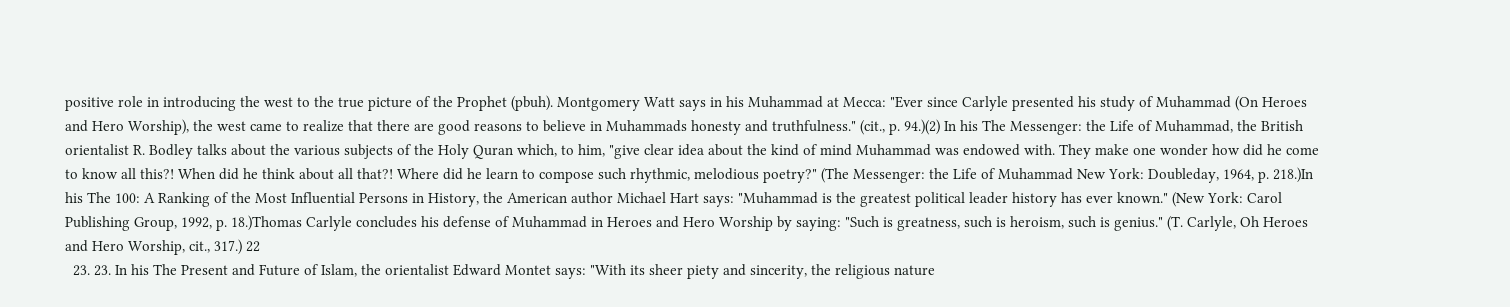positive role in introducing the west to the true picture of the Prophet (pbuh). Montgomery Watt says in his Muhammad at Mecca: "Ever since Carlyle presented his study of Muhammad (On Heroes and Hero Worship), the west came to realize that there are good reasons to believe in Muhammads honesty and truthfulness." (cit., p. 94.)(2) In his The Messenger: the Life of Muhammad, the British orientalist R. Bodley talks about the various subjects of the Holy Quran which, to him, "give clear idea about the kind of mind Muhammad was endowed with. They make one wonder how did he come to know all this?! When did he think about all that?! Where did he learn to compose such rhythmic, melodious poetry?" (The Messenger: the Life of Muhammad New York: Doubleday, 1964, p. 218.)In his The 100: A Ranking of the Most Influential Persons in History, the American author Michael Hart says: "Muhammad is the greatest political leader history has ever known." (New York: Carol Publishing Group, 1992, p. 18.)Thomas Carlyle concludes his defense of Muhammad in Heroes and Hero Worship by saying: "Such is greatness, such is heroism, such is genius." (T. Carlyle, Oh Heroes and Hero Worship, cit., 317.) 22
  23. 23. In his The Present and Future of Islam, the orientalist Edward Montet says: "With its sheer piety and sincerity, the religious nature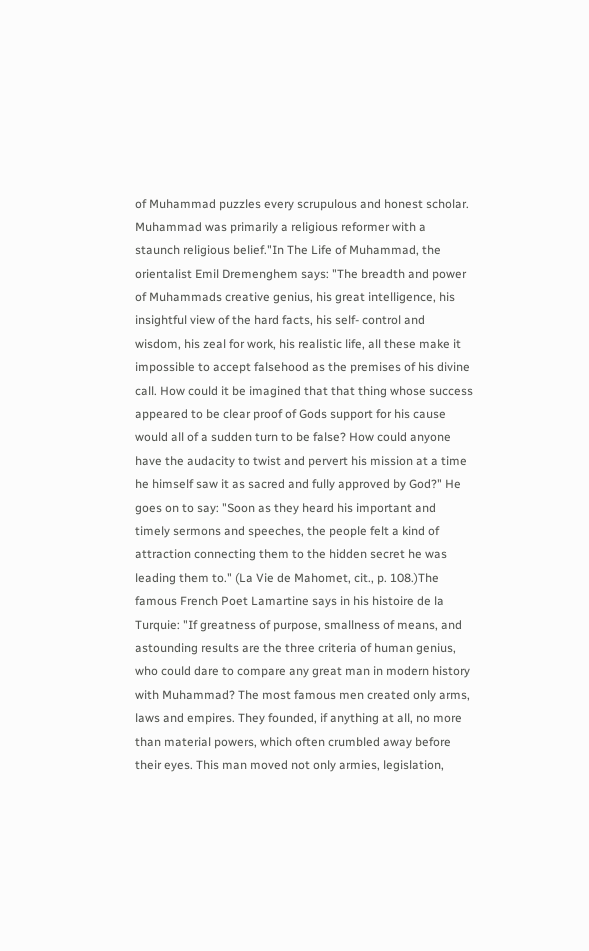of Muhammad puzzles every scrupulous and honest scholar. Muhammad was primarily a religious reformer with a staunch religious belief."In The Life of Muhammad, the orientalist Emil Dremenghem says: "The breadth and power of Muhammads creative genius, his great intelligence, his insightful view of the hard facts, his self- control and wisdom, his zeal for work, his realistic life, all these make it impossible to accept falsehood as the premises of his divine call. How could it be imagined that that thing whose success appeared to be clear proof of Gods support for his cause would all of a sudden turn to be false? How could anyone have the audacity to twist and pervert his mission at a time he himself saw it as sacred and fully approved by God?" He goes on to say: "Soon as they heard his important and timely sermons and speeches, the people felt a kind of attraction connecting them to the hidden secret he was leading them to." (La Vie de Mahomet, cit., p. 108.)The famous French Poet Lamartine says in his histoire de la Turquie: "If greatness of purpose, smallness of means, and astounding results are the three criteria of human genius, who could dare to compare any great man in modern history with Muhammad? The most famous men created only arms, laws and empires. They founded, if anything at all, no more than material powers, which often crumbled away before their eyes. This man moved not only armies, legislation,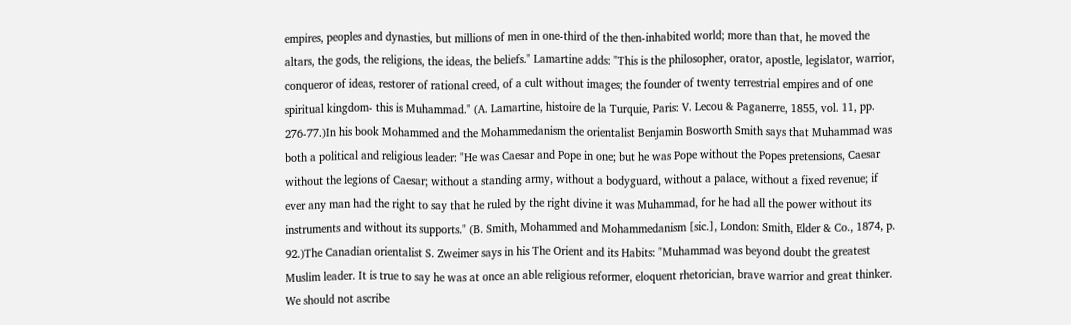empires, peoples and dynasties, but millions of men in one-third of the then-inhabited world; more than that, he moved the altars, the gods, the religions, the ideas, the beliefs." Lamartine adds: "This is the philosopher, orator, apostle, legislator, warrior, conqueror of ideas, restorer of rational creed, of a cult without images; the founder of twenty terrestrial empires and of one spiritual kingdom- this is Muhammad." (A. Lamartine, histoire de la Turquie, Paris: V. Lecou & Paganerre, 1855, vol. 11, pp. 276-77.)In his book Mohammed and the Mohammedanism the orientalist Benjamin Bosworth Smith says that Muhammad was both a political and religious leader: "He was Caesar and Pope in one; but he was Pope without the Popes pretensions, Caesar without the legions of Caesar; without a standing army, without a bodyguard, without a palace, without a fixed revenue; if ever any man had the right to say that he ruled by the right divine it was Muhammad, for he had all the power without its instruments and without its supports." (B. Smith, Mohammed and Mohammedanism [sic.], London: Smith, Elder & Co., 1874, p. 92.)The Canadian orientalist S. Zweimer says in his The Orient and its Habits: "Muhammad was beyond doubt the greatest Muslim leader. It is true to say he was at once an able religious reformer, eloquent rhetorician, brave warrior and great thinker. We should not ascribe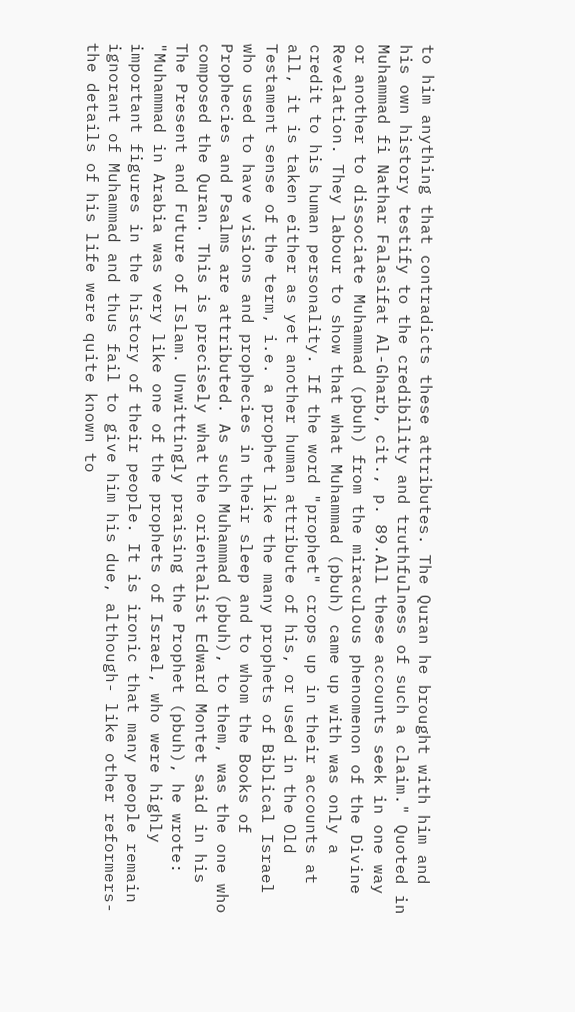to him anything that contradicts these attributes. The Quran he brought with him and his own history testify to the credibility and truthfulness of such a claim." Quoted in Muhammad fi Nathar Falasifat Al-Gharb, cit., p. 89.All these accounts seek in one way or another to dissociate Muhammad (pbuh) from the miraculous phenomenon of the Divine Revelation. They labour to show that what Muhammad (pbuh) came up with was only a credit to his human personality. If the word "prophet" crops up in their accounts at all, it is taken either as yet another human attribute of his, or used in the Old Testament sense of the term, i.e. a prophet like the many prophets of Biblical Israel who used to have visions and prophecies in their sleep and to whom the Books of Prophecies and Psalms are attributed. As such Muhammad (pbuh), to them, was the one who composed the Quran. This is precisely what the orientalist Edward Montet said in his The Present and Future of Islam. Unwittingly praising the Prophet (pbuh), he wrote: "Muhammad in Arabia was very like one of the prophets of Israel, who were highly important figures in the history of their people. It is ironic that many people remain ignorant of Muhammad and thus fail to give him his due, although- like other reformers- the details of his life were quite known to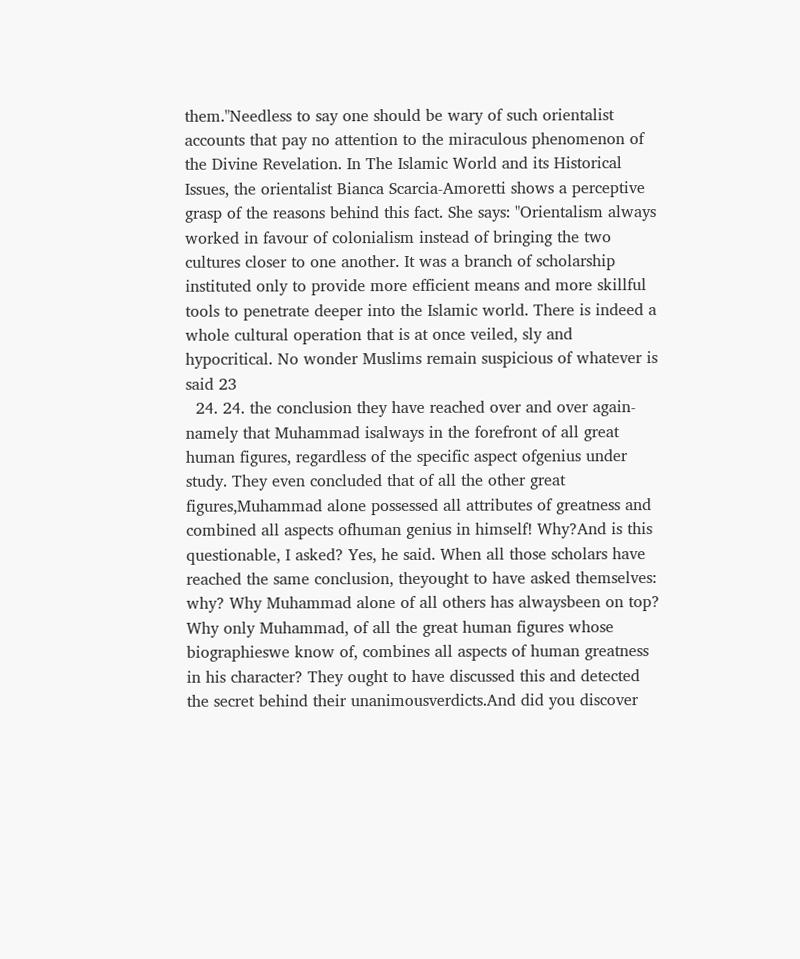them."Needless to say one should be wary of such orientalist accounts that pay no attention to the miraculous phenomenon of the Divine Revelation. In The Islamic World and its Historical Issues, the orientalist Bianca Scarcia-Amoretti shows a perceptive grasp of the reasons behind this fact. She says: "Orientalism always worked in favour of colonialism instead of bringing the two cultures closer to one another. It was a branch of scholarship instituted only to provide more efficient means and more skillful tools to penetrate deeper into the Islamic world. There is indeed a whole cultural operation that is at once veiled, sly and hypocritical. No wonder Muslims remain suspicious of whatever is said 23
  24. 24. the conclusion they have reached over and over again- namely that Muhammad isalways in the forefront of all great human figures, regardless of the specific aspect ofgenius under study. They even concluded that of all the other great figures,Muhammad alone possessed all attributes of greatness and combined all aspects ofhuman genius in himself! Why?And is this questionable, I asked? Yes, he said. When all those scholars have reached the same conclusion, theyought to have asked themselves: why? Why Muhammad alone of all others has alwaysbeen on top? Why only Muhammad, of all the great human figures whose biographieswe know of, combines all aspects of human greatness in his character? They ought to have discussed this and detected the secret behind their unanimousverdicts.And did you discover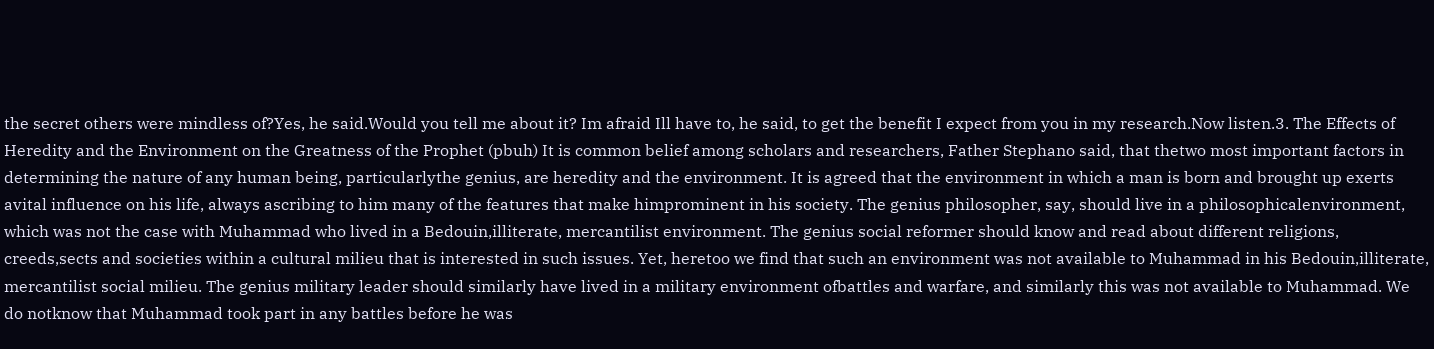the secret others were mindless of?Yes, he said.Would you tell me about it? Im afraid Ill have to, he said, to get the benefit I expect from you in my research.Now listen.3. The Effects of Heredity and the Environment on the Greatness of the Prophet (pbuh) It is common belief among scholars and researchers, Father Stephano said, that thetwo most important factors in determining the nature of any human being, particularlythe genius, are heredity and the environment. It is agreed that the environment in which a man is born and brought up exerts avital influence on his life, always ascribing to him many of the features that make himprominent in his society. The genius philosopher, say, should live in a philosophicalenvironment, which was not the case with Muhammad who lived in a Bedouin,illiterate, mercantilist environment. The genius social reformer should know and read about different religions, creeds,sects and societies within a cultural milieu that is interested in such issues. Yet, heretoo we find that such an environment was not available to Muhammad in his Bedouin,illiterate, mercantilist social milieu. The genius military leader should similarly have lived in a military environment ofbattles and warfare, and similarly this was not available to Muhammad. We do notknow that Muhammad took part in any battles before he was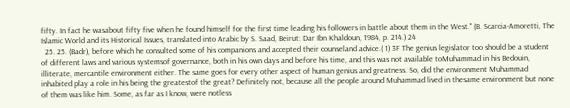fifty. In fact he wasabout fifty five when he found himself for the first time leading his followers in battle about them in the West." (B. Scarcia-Amoretti, The Islamic World and its Historical Issues, translated into Arabic by S. Saad, Beirut: Dar Ibn Khaldoun, 1984, p. 214.) 24
  25. 25. (Badr), before which he consulted some of his companions and accepted their counseland advice.( 1) 3F The genius legislator too should be a student of different laws and various systemsof governance, both in his own days and before his time, and this was not available toMuhammad in his Bedouin, illiterate, mercantile environment either. The same goes for every other aspect of human genius and greatness. So, did the environment Muhammad inhabited play a role in his being the greatestof the great? Definitely not, because all the people around Muhammad lived in thesame environment but none of them was like him. Some, as far as I know, were notless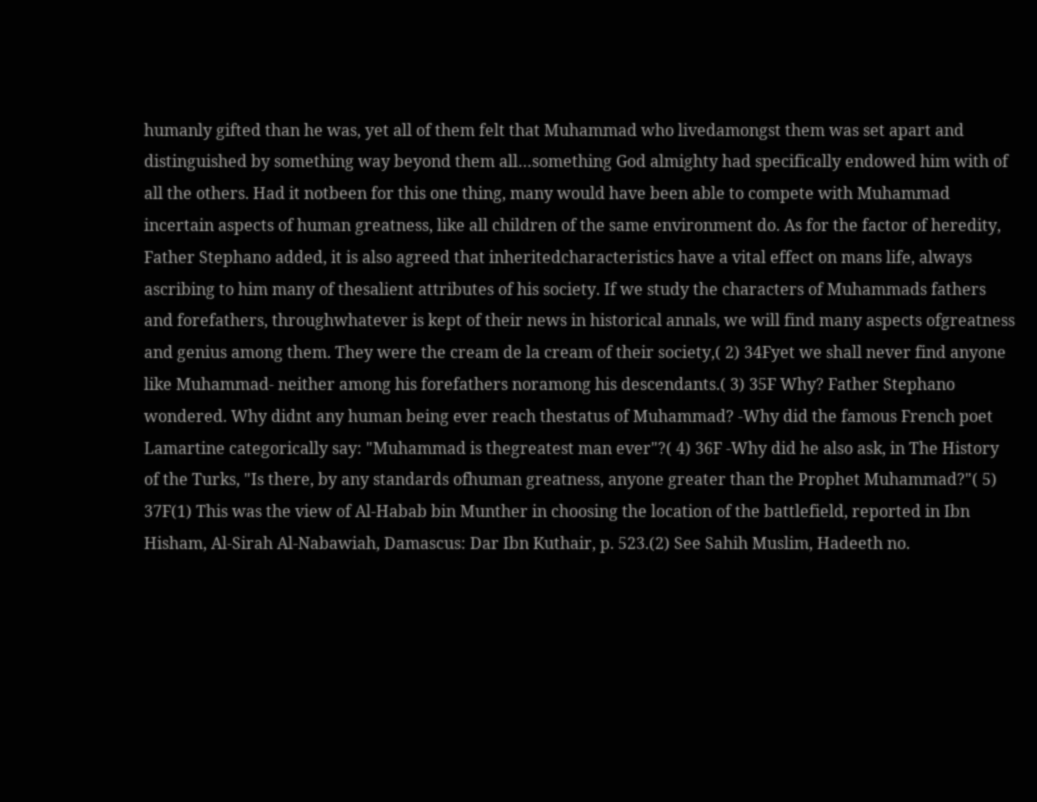humanly gifted than he was, yet all of them felt that Muhammad who livedamongst them was set apart and distinguished by something way beyond them all…something God almighty had specifically endowed him with of all the others. Had it notbeen for this one thing, many would have been able to compete with Muhammad incertain aspects of human greatness, like all children of the same environment do. As for the factor of heredity, Father Stephano added, it is also agreed that inheritedcharacteristics have a vital effect on mans life, always ascribing to him many of thesalient attributes of his society. If we study the characters of Muhammads fathers and forefathers, throughwhatever is kept of their news in historical annals, we will find many aspects ofgreatness and genius among them. They were the cream de la cream of their society,( 2) 34Fyet we shall never find anyone like Muhammad- neither among his forefathers noramong his descendants.( 3) 35F Why? Father Stephano wondered. Why didnt any human being ever reach thestatus of Muhammad? -Why did the famous French poet Lamartine categorically say: "Muhammad is thegreatest man ever"?( 4) 36F -Why did he also ask, in The History of the Turks, "Is there, by any standards ofhuman greatness, anyone greater than the Prophet Muhammad?"( 5) 37F(1) This was the view of Al-Habab bin Munther in choosing the location of the battlefield, reported in Ibn Hisham, Al-Sirah Al-Nabawiah, Damascus: Dar Ibn Kuthair, p. 523.(2) See Sahih Muslim, Hadeeth no.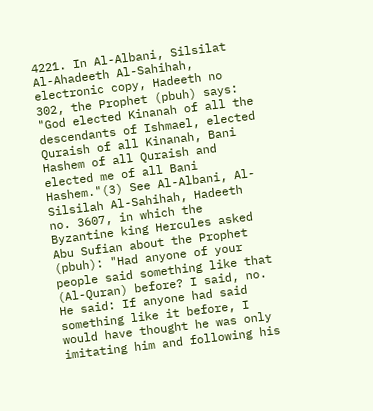4221. In Al-Albani, Silsilat Al-Ahadeeth Al-Sahihah, electronic copy, Hadeeth no 302, the Prophet (pbuh) says: "God elected Kinanah of all the descendants of Ishmael, elected Quraish of all Kinanah, Bani Hashem of all Quraish and elected me of all Bani Hashem."(3) See Al-Albani, Al-Silsilah Al-Sahihah, Hadeeth no. 3607, in which the Byzantine king Hercules asked Abu Sufian about the Prophet (pbuh): "Had anyone of your people said something like that (Al-Quran) before? I said, no. He said: If anyone had said something like it before, I would have thought he was only imitating him and following his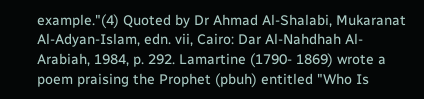example."(4) Quoted by Dr Ahmad Al-Shalabi, Mukaranat Al-Adyan-Islam, edn. vii, Cairo: Dar Al-Nahdhah Al- Arabiah, 1984, p. 292. Lamartine (1790- 1869) wrote a poem praising the Prophet (pbuh) entitled "Who Is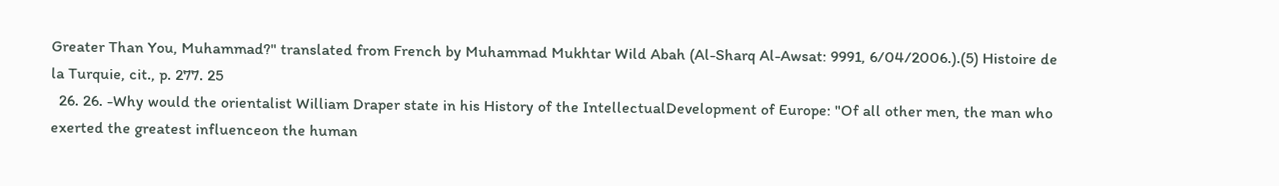Greater Than You, Muhammad?" translated from French by Muhammad Mukhtar Wild Abah (Al-Sharq Al-Awsat: 9991, 6/04/2006.).(5) Histoire de la Turquie, cit., p. 277. 25
  26. 26. -Why would the orientalist William Draper state in his History of the IntellectualDevelopment of Europe: "Of all other men, the man who exerted the greatest influenceon the human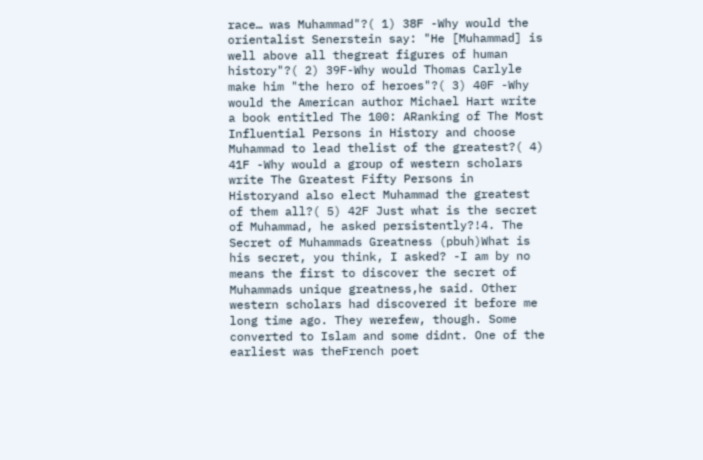race… was Muhammad"?( 1) 38F -Why would the orientalist Senerstein say: "He [Muhammad] is well above all thegreat figures of human history"?( 2) 39F-Why would Thomas Carlyle make him "the hero of heroes"?( 3) 40F -Why would the American author Michael Hart write a book entitled The 100: ARanking of The Most Influential Persons in History and choose Muhammad to lead thelist of the greatest?( 4) 41F -Why would a group of western scholars write The Greatest Fifty Persons in Historyand also elect Muhammad the greatest of them all?( 5) 42F Just what is the secret of Muhammad, he asked persistently?!4. The Secret of Muhammads Greatness (pbuh)What is his secret, you think, I asked? -I am by no means the first to discover the secret of Muhammads unique greatness,he said. Other western scholars had discovered it before me long time ago. They werefew, though. Some converted to Islam and some didnt. One of the earliest was theFrench poet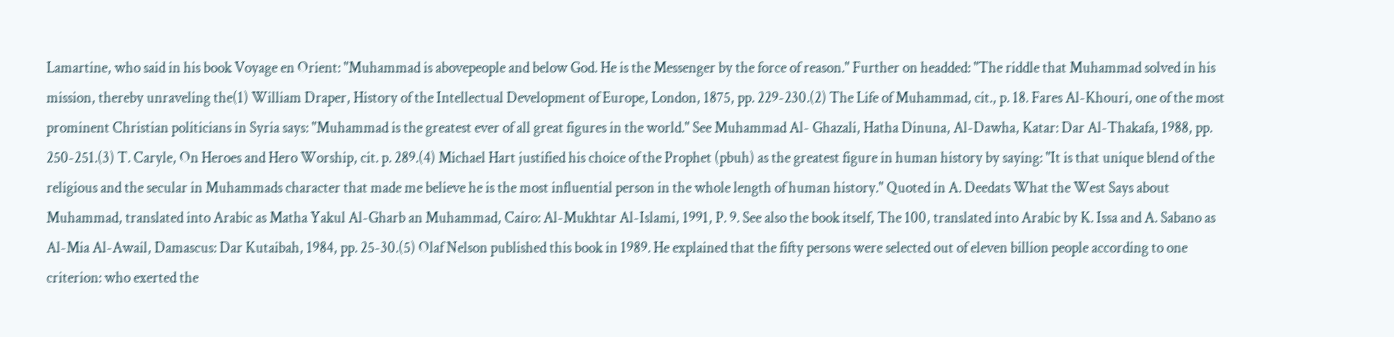Lamartine, who said in his book Voyage en Orient: "Muhammad is abovepeople and below God. He is the Messenger by the force of reason." Further on headded: "The riddle that Muhammad solved in his mission, thereby unraveling the(1) William Draper, History of the Intellectual Development of Europe, London, 1875, pp. 229-230.(2) The Life of Muhammad, cit., p. 18. Fares Al-Khouri, one of the most prominent Christian politicians in Syria says: "Muhammad is the greatest ever of all great figures in the world." See Muhammad Al- Ghazali, Hatha Dinuna, Al-Dawha, Katar: Dar Al-Thakafa, 1988, pp. 250-251.(3) T. Caryle, On Heroes and Hero Worship, cit. p. 289.(4) Michael Hart justified his choice of the Prophet (pbuh) as the greatest figure in human history by saying: "It is that unique blend of the religious and the secular in Muhammads character that made me believe he is the most influential person in the whole length of human history." Quoted in A. Deedats What the West Says about Muhammad, translated into Arabic as Matha Yakul Al-Gharb an Muhammad, Cairo: Al-Mukhtar Al-Islami, 1991, P. 9. See also the book itself, The 100, translated into Arabic by K. Issa and A. Sabano as Al-Mia Al-Awail, Damascus: Dar Kutaibah, 1984, pp. 25-30.(5) Olaf Nelson published this book in 1989. He explained that the fifty persons were selected out of eleven billion people according to one criterion: who exerted the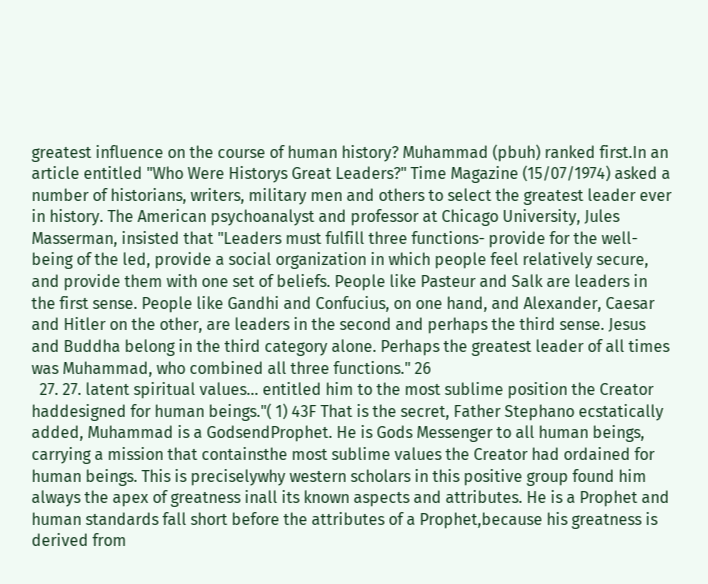greatest influence on the course of human history? Muhammad (pbuh) ranked first.In an article entitled "Who Were Historys Great Leaders?" Time Magazine (15/07/1974) asked a number of historians, writers, military men and others to select the greatest leader ever in history. The American psychoanalyst and professor at Chicago University, Jules Masserman, insisted that "Leaders must fulfill three functions- provide for the well-being of the led, provide a social organization in which people feel relatively secure, and provide them with one set of beliefs. People like Pasteur and Salk are leaders in the first sense. People like Gandhi and Confucius, on one hand, and Alexander, Caesar and Hitler on the other, are leaders in the second and perhaps the third sense. Jesus and Buddha belong in the third category alone. Perhaps the greatest leader of all times was Muhammad, who combined all three functions." 26
  27. 27. latent spiritual values… entitled him to the most sublime position the Creator haddesigned for human beings."( 1) 43F That is the secret, Father Stephano ecstatically added, Muhammad is a GodsendProphet. He is Gods Messenger to all human beings, carrying a mission that containsthe most sublime values the Creator had ordained for human beings. This is preciselywhy western scholars in this positive group found him always the apex of greatness inall its known aspects and attributes. He is a Prophet and human standards fall short before the attributes of a Prophet,because his greatness is derived from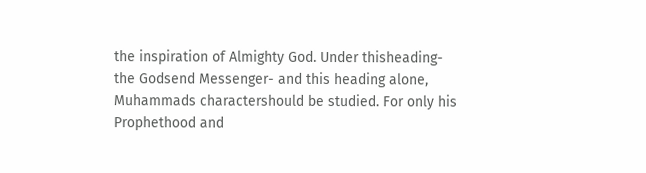the inspiration of Almighty God. Under thisheading- the Godsend Messenger- and this heading alone, Muhammads charactershould be studied. For only his Prophethood and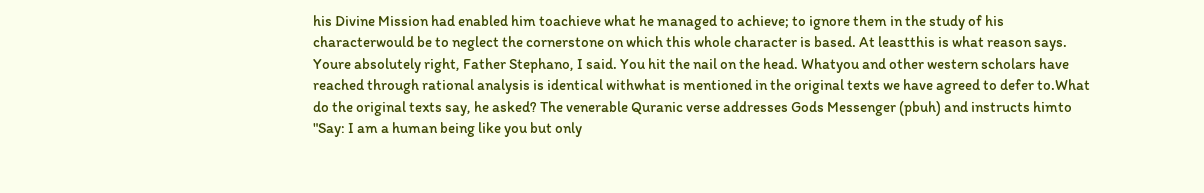his Divine Mission had enabled him toachieve what he managed to achieve; to ignore them in the study of his characterwould be to neglect the cornerstone on which this whole character is based. At leastthis is what reason says. Youre absolutely right, Father Stephano, I said. You hit the nail on the head. Whatyou and other western scholars have reached through rational analysis is identical withwhat is mentioned in the original texts we have agreed to defer to.What do the original texts say, he asked? The venerable Quranic verse addresses Gods Messenger (pbuh) and instructs himto "Say: I am a human being like you but only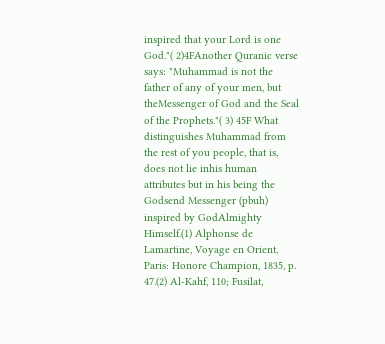inspired that your Lord is one God."( 2)4FAnother Quranic verse says: "Muhammad is not the father of any of your men, but theMessenger of God and the Seal of the Prophets."( 3) 45F What distinguishes Muhammad from the rest of you people, that is, does not lie inhis human attributes but in his being the Godsend Messenger (pbuh) inspired by GodAlmighty Himself.(1) Alphonse de Lamartine, Voyage en Orient, Paris: Honore Champion, 1835, p. 47.(2) Al-Kahf, 110; Fusilat,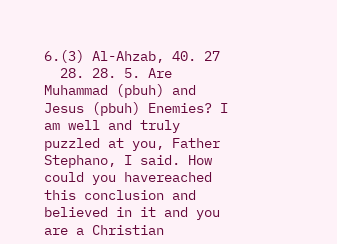6.(3) Al-Ahzab, 40. 27
  28. 28. 5. Are Muhammad (pbuh) and Jesus (pbuh) Enemies? I am well and truly puzzled at you, Father Stephano, I said. How could you havereached this conclusion and believed in it and you are a Christian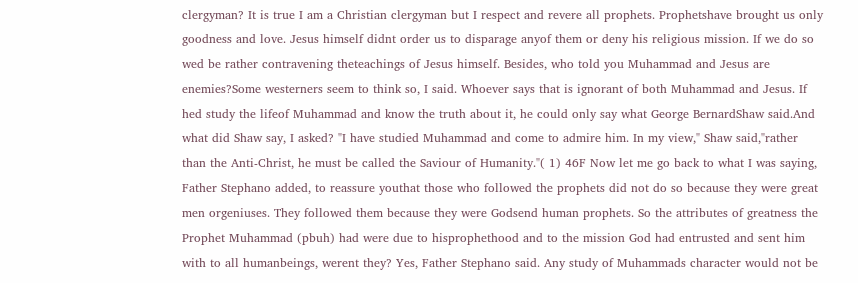clergyman? It is true I am a Christian clergyman but I respect and revere all prophets. Prophetshave brought us only goodness and love. Jesus himself didnt order us to disparage anyof them or deny his religious mission. If we do so wed be rather contravening theteachings of Jesus himself. Besides, who told you Muhammad and Jesus are enemies?Some westerners seem to think so, I said. Whoever says that is ignorant of both Muhammad and Jesus. If hed study the lifeof Muhammad and know the truth about it, he could only say what George BernardShaw said.And what did Shaw say, I asked? "I have studied Muhammad and come to admire him. In my view," Shaw said,"rather than the Anti-Christ, he must be called the Saviour of Humanity."( 1) 46F Now let me go back to what I was saying, Father Stephano added, to reassure youthat those who followed the prophets did not do so because they were great men orgeniuses. They followed them because they were Godsend human prophets. So the attributes of greatness the Prophet Muhammad (pbuh) had were due to hisprophethood and to the mission God had entrusted and sent him with to all humanbeings, werent they? Yes, Father Stephano said. Any study of Muhammads character would not be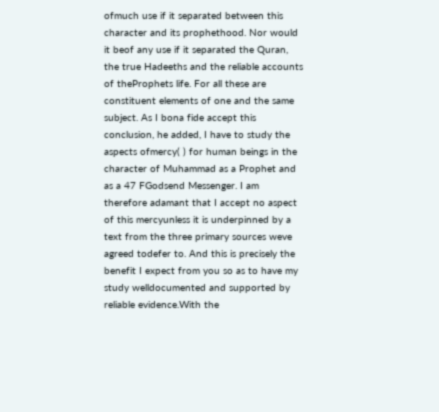ofmuch use if it separated between this character and its prophethood. Nor would it beof any use if it separated the Quran, the true Hadeeths and the reliable accounts of theProphets life. For all these are constituent elements of one and the same subject. As I bona fide accept this conclusion, he added, I have to study the aspects ofmercy( ) for human beings in the character of Muhammad as a Prophet and as a 47 FGodsend Messenger. I am therefore adamant that I accept no aspect of this mercyunless it is underpinned by a text from the three primary sources weve agreed todefer to. And this is precisely the benefit I expect from you so as to have my study welldocumented and supported by reliable evidence.With the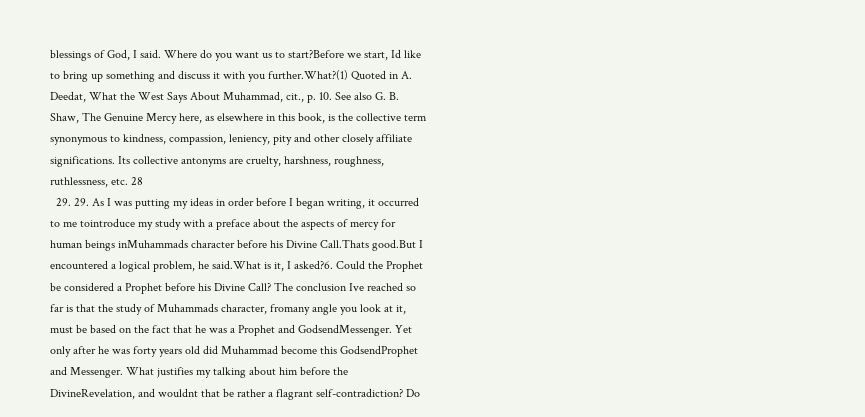blessings of God, I said. Where do you want us to start?Before we start, Id like to bring up something and discuss it with you further.What?(1) Quoted in A. Deedat, What the West Says About Muhammad, cit., p. 10. See also G. B. Shaw, The Genuine Mercy here, as elsewhere in this book, is the collective term synonymous to kindness, compassion, leniency, pity and other closely affiliate significations. Its collective antonyms are cruelty, harshness, roughness, ruthlessness, etc. 28
  29. 29. As I was putting my ideas in order before I began writing, it occurred to me tointroduce my study with a preface about the aspects of mercy for human beings inMuhammads character before his Divine Call.Thats good.But I encountered a logical problem, he said.What is it, I asked?6. Could the Prophet be considered a Prophet before his Divine Call? The conclusion Ive reached so far is that the study of Muhammads character, fromany angle you look at it, must be based on the fact that he was a Prophet and GodsendMessenger. Yet only after he was forty years old did Muhammad become this GodsendProphet and Messenger. What justifies my talking about him before the DivineRevelation, and wouldnt that be rather a flagrant self-contradiction? Do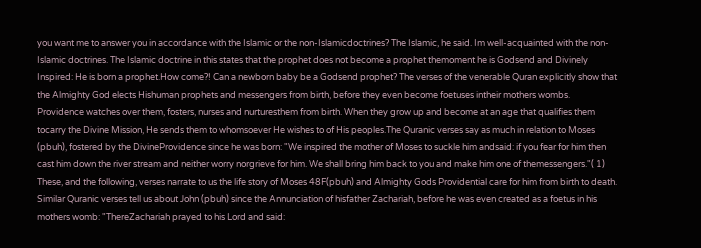you want me to answer you in accordance with the Islamic or the non-Islamicdoctrines? The Islamic, he said. Im well-acquainted with the non-Islamic doctrines. The Islamic doctrine in this states that the prophet does not become a prophet themoment he is Godsend and Divinely Inspired: He is born a prophet.How come?! Can a newborn baby be a Godsend prophet? The verses of the venerable Quran explicitly show that the Almighty God elects Hishuman prophets and messengers from birth, before they even become foetuses intheir mothers wombs. Providence watches over them, fosters, nurses and nurturesthem from birth. When they grow up and become at an age that qualifies them tocarry the Divine Mission, He sends them to whomsoever He wishes to of His peoples.The Quranic verses say as much in relation to Moses (pbuh), fostered by the DivineProvidence since he was born: "We inspired the mother of Moses to suckle him andsaid: if you fear for him then cast him down the river stream and neither worry norgrieve for him. We shall bring him back to you and make him one of themessengers."( 1) These, and the following, verses narrate to us the life story of Moses 48F(pbuh) and Almighty Gods Providential care for him from birth to death. Similar Quranic verses tell us about John (pbuh) since the Annunciation of hisfather Zachariah, before he was even created as a foetus in his mothers womb: "ThereZachariah prayed to his Lord and said: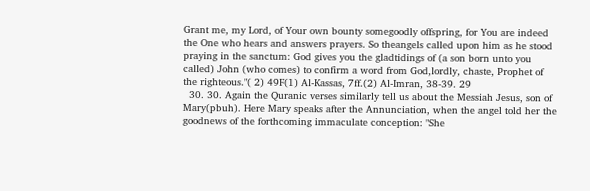Grant me, my Lord, of Your own bounty somegoodly offspring, for You are indeed the One who hears and answers prayers. So theangels called upon him as he stood praying in the sanctum: God gives you the gladtidings of (a son born unto you called) John (who comes) to confirm a word from God,lordly, chaste, Prophet of the righteous."( 2) 49F(1) Al-Kassas, 7ff.(2) Al-Imran, 38-39. 29
  30. 30. Again the Quranic verses similarly tell us about the Messiah Jesus, son of Mary(pbuh). Here Mary speaks after the Annunciation, when the angel told her the goodnews of the forthcoming immaculate conception: "She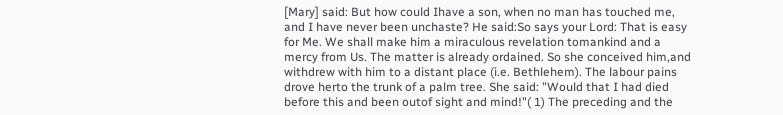[Mary] said: But how could Ihave a son, when no man has touched me, and I have never been unchaste? He said:So says your Lord: That is easy for Me. We shall make him a miraculous revelation tomankind and a mercy from Us. The matter is already ordained. So she conceived him,and withdrew with him to a distant place (i.e. Bethlehem). The labour pains drove herto the trunk of a palm tree. She said: "Would that I had died before this and been outof sight and mind!"( 1) The preceding and the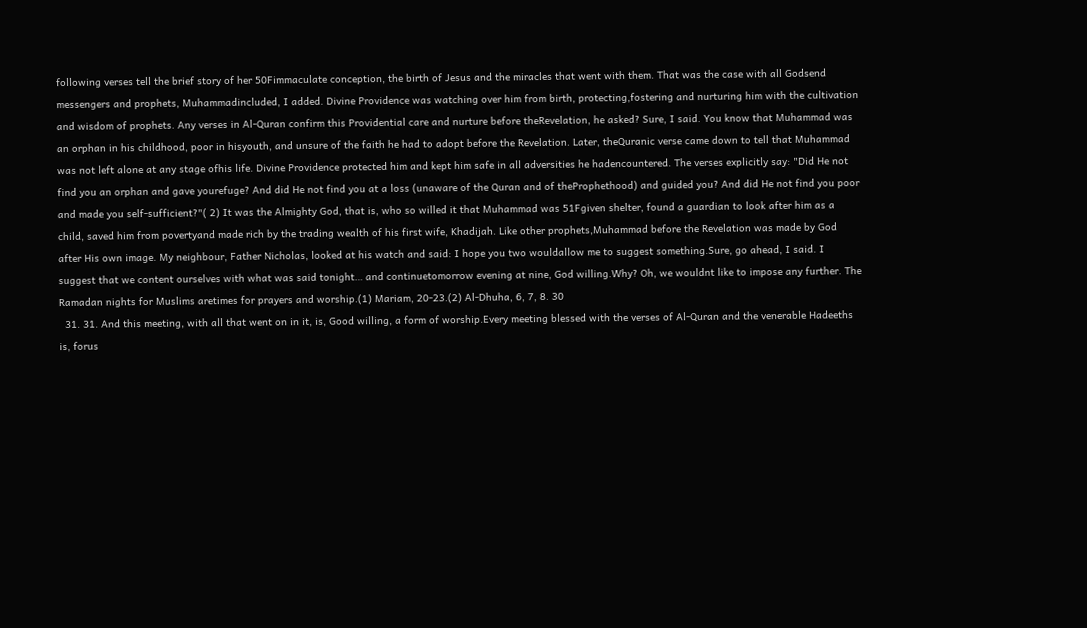following verses tell the brief story of her 50Fimmaculate conception, the birth of Jesus and the miracles that went with them. That was the case with all Godsend messengers and prophets, Muhammadincluded, I added. Divine Providence was watching over him from birth, protecting,fostering and nurturing him with the cultivation and wisdom of prophets. Any verses in Al-Quran confirm this Providential care and nurture before theRevelation, he asked? Sure, I said. You know that Muhammad was an orphan in his childhood, poor in hisyouth, and unsure of the faith he had to adopt before the Revelation. Later, theQuranic verse came down to tell that Muhammad was not left alone at any stage ofhis life. Divine Providence protected him and kept him safe in all adversities he hadencountered. The verses explicitly say: "Did He not find you an orphan and gave yourefuge? And did He not find you at a loss (unaware of the Quran and of theProphethood) and guided you? And did He not find you poor and made you self-sufficient?"( 2) It was the Almighty God, that is, who so willed it that Muhammad was 51Fgiven shelter, found a guardian to look after him as a child, saved him from povertyand made rich by the trading wealth of his first wife, Khadijah. Like other prophets,Muhammad before the Revelation was made by God after His own image. My neighbour, Father Nicholas, looked at his watch and said: I hope you two wouldallow me to suggest something.Sure, go ahead, I said. I suggest that we content ourselves with what was said tonight… and continuetomorrow evening at nine, God willing.Why? Oh, we wouldnt like to impose any further. The Ramadan nights for Muslims aretimes for prayers and worship.(1) Mariam, 20-23.(2) Al-Dhuha, 6, 7, 8. 30
  31. 31. And this meeting, with all that went on in it, is, Good willing, a form of worship.Every meeting blessed with the verses of Al-Quran and the venerable Hadeeths is, forus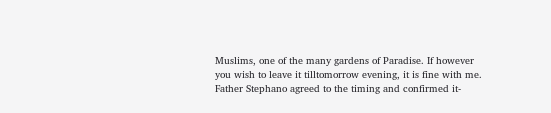Muslims, one of the many gardens of Paradise. If however you wish to leave it tilltomorrow evening, it is fine with me. Father Stephano agreed to the timing and confirmed it-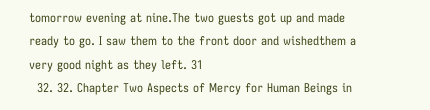tomorrow evening at nine.The two guests got up and made ready to go. I saw them to the front door and wishedthem a very good night as they left. 31
  32. 32. Chapter Two Aspects of Mercy for Human Beings in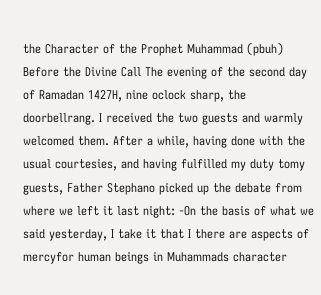the Character of the Prophet Muhammad (pbuh) Before the Divine Call The evening of the second day of Ramadan 1427H, nine oclock sharp, the doorbellrang. I received the two guests and warmly welcomed them. After a while, having done with the usual courtesies, and having fulfilled my duty tomy guests, Father Stephano picked up the debate from where we left it last night: -On the basis of what we said yesterday, I take it that I there are aspects of mercyfor human beings in Muhammads character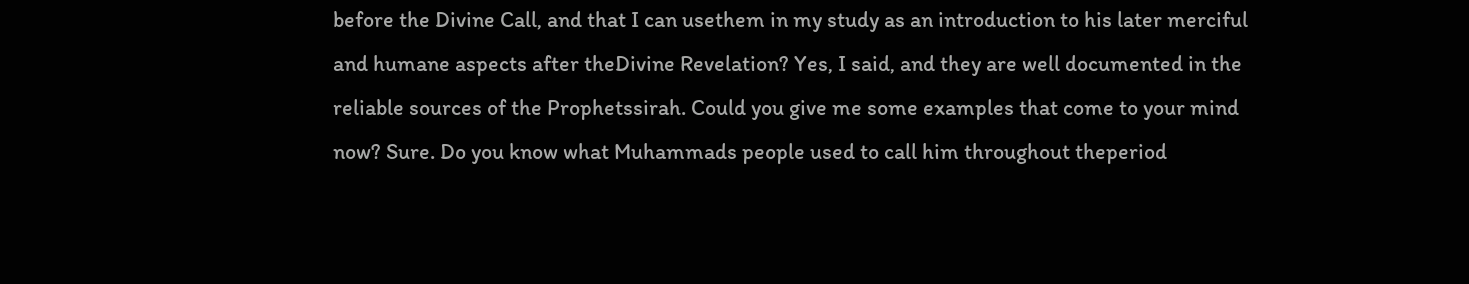before the Divine Call, and that I can usethem in my study as an introduction to his later merciful and humane aspects after theDivine Revelation? Yes, I said, and they are well documented in the reliable sources of the Prophetssirah. Could you give me some examples that come to your mind now? Sure. Do you know what Muhammads people used to call him throughout theperiod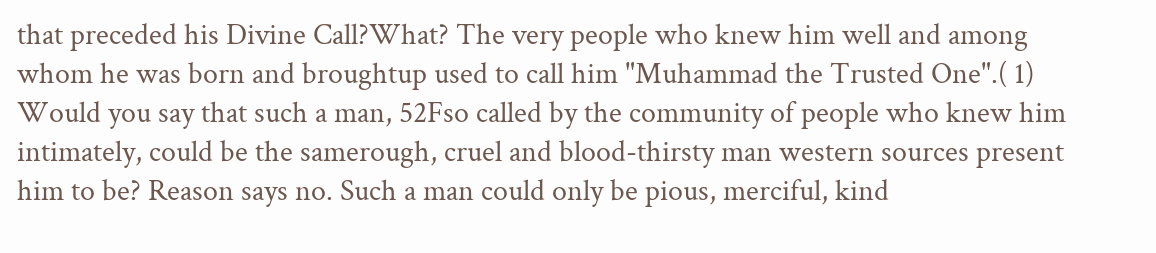that preceded his Divine Call?What? The very people who knew him well and among whom he was born and broughtup used to call him "Muhammad the Trusted One".( 1) Would you say that such a man, 52Fso called by the community of people who knew him intimately, could be the samerough, cruel and blood-thirsty man western sources present him to be? Reason says no. Such a man could only be pious, merciful, kind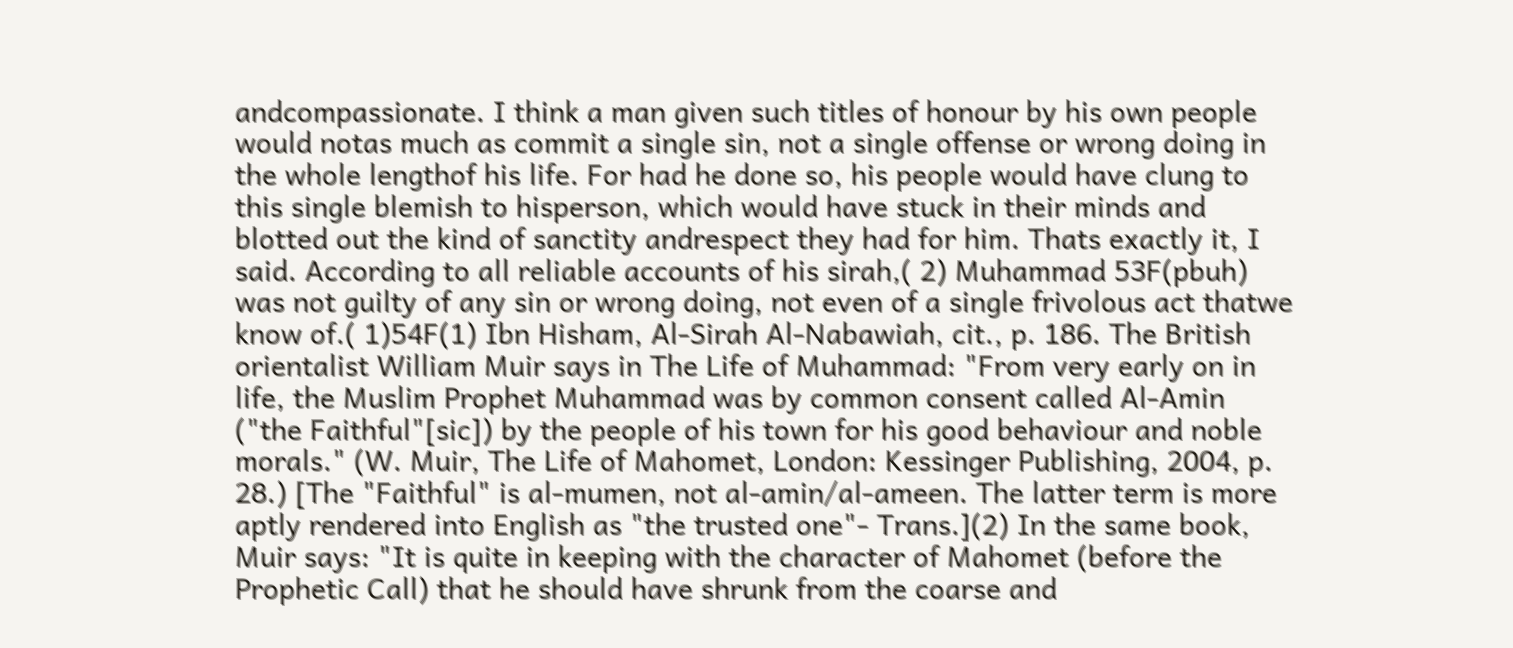andcompassionate. I think a man given such titles of honour by his own people would notas much as commit a single sin, not a single offense or wrong doing in the whole lengthof his life. For had he done so, his people would have clung to this single blemish to hisperson, which would have stuck in their minds and blotted out the kind of sanctity andrespect they had for him. Thats exactly it, I said. According to all reliable accounts of his sirah,( 2) Muhammad 53F(pbuh) was not guilty of any sin or wrong doing, not even of a single frivolous act thatwe know of.( 1)54F(1) Ibn Hisham, Al-Sirah Al-Nabawiah, cit., p. 186. The British orientalist William Muir says in The Life of Muhammad: "From very early on in life, the Muslim Prophet Muhammad was by common consent called Al-Amin ("the Faithful"[sic]) by the people of his town for his good behaviour and noble morals." (W. Muir, The Life of Mahomet, London: Kessinger Publishing, 2004, p. 28.) [The "Faithful" is al-mumen, not al-amin/al-ameen. The latter term is more aptly rendered into English as "the trusted one"- Trans.](2) In the same book, Muir says: "It is quite in keeping with the character of Mahomet (before the Prophetic Call) that he should have shrunk from the coarse and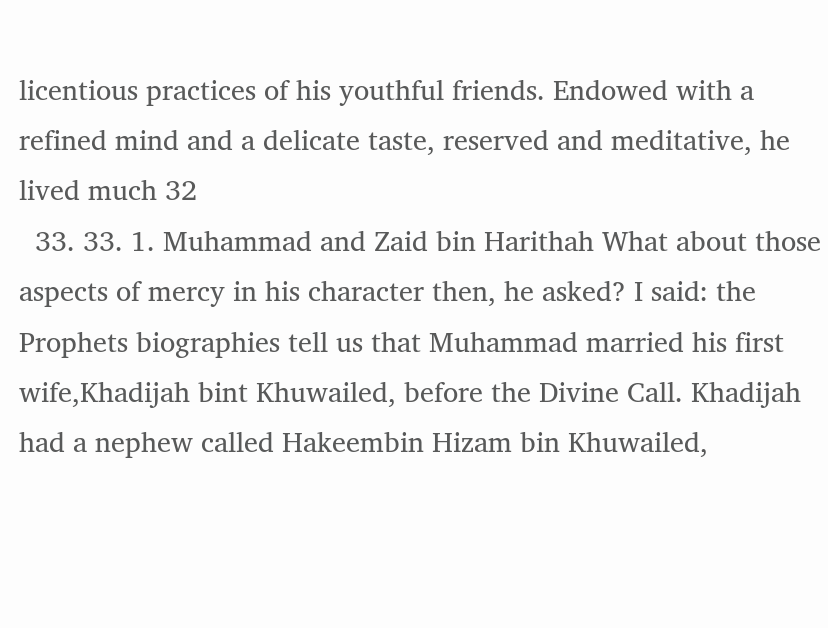licentious practices of his youthful friends. Endowed with a refined mind and a delicate taste, reserved and meditative, he lived much 32
  33. 33. 1. Muhammad and Zaid bin Harithah What about those aspects of mercy in his character then, he asked? I said: the Prophets biographies tell us that Muhammad married his first wife,Khadijah bint Khuwailed, before the Divine Call. Khadijah had a nephew called Hakeembin Hizam bin Khuwailed,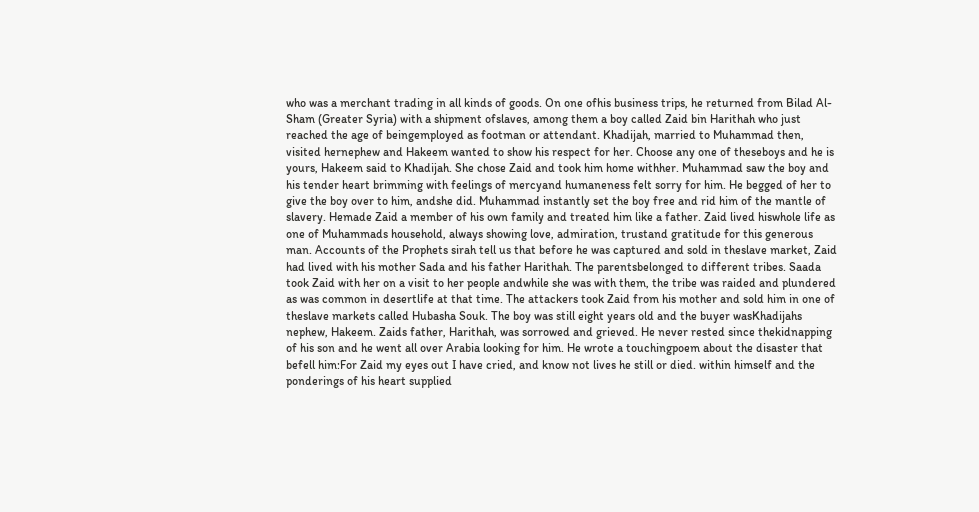who was a merchant trading in all kinds of goods. On one ofhis business trips, he returned from Bilad Al-Sham (Greater Syria) with a shipment ofslaves, among them a boy called Zaid bin Harithah who just reached the age of beingemployed as footman or attendant. Khadijah, married to Muhammad then, visited hernephew and Hakeem wanted to show his respect for her. Choose any one of theseboys and he is yours, Hakeem said to Khadijah. She chose Zaid and took him home withher. Muhammad saw the boy and his tender heart brimming with feelings of mercyand humaneness felt sorry for him. He begged of her to give the boy over to him, andshe did. Muhammad instantly set the boy free and rid him of the mantle of slavery. Hemade Zaid a member of his own family and treated him like a father. Zaid lived hiswhole life as one of Muhammads household, always showing love, admiration, trustand gratitude for this generous man. Accounts of the Prophets sirah tell us that before he was captured and sold in theslave market, Zaid had lived with his mother Sada and his father Harithah. The parentsbelonged to different tribes. Saada took Zaid with her on a visit to her people andwhile she was with them, the tribe was raided and plundered as was common in desertlife at that time. The attackers took Zaid from his mother and sold him in one of theslave markets called Hubasha Souk. The boy was still eight years old and the buyer wasKhadijahs nephew, Hakeem. Zaids father, Harithah, was sorrowed and grieved. He never rested since thekidnapping of his son and he went all over Arabia looking for him. He wrote a touchingpoem about the disaster that befell him:For Zaid my eyes out I have cried, and know not lives he still or died. within himself and the ponderings of his heart supplied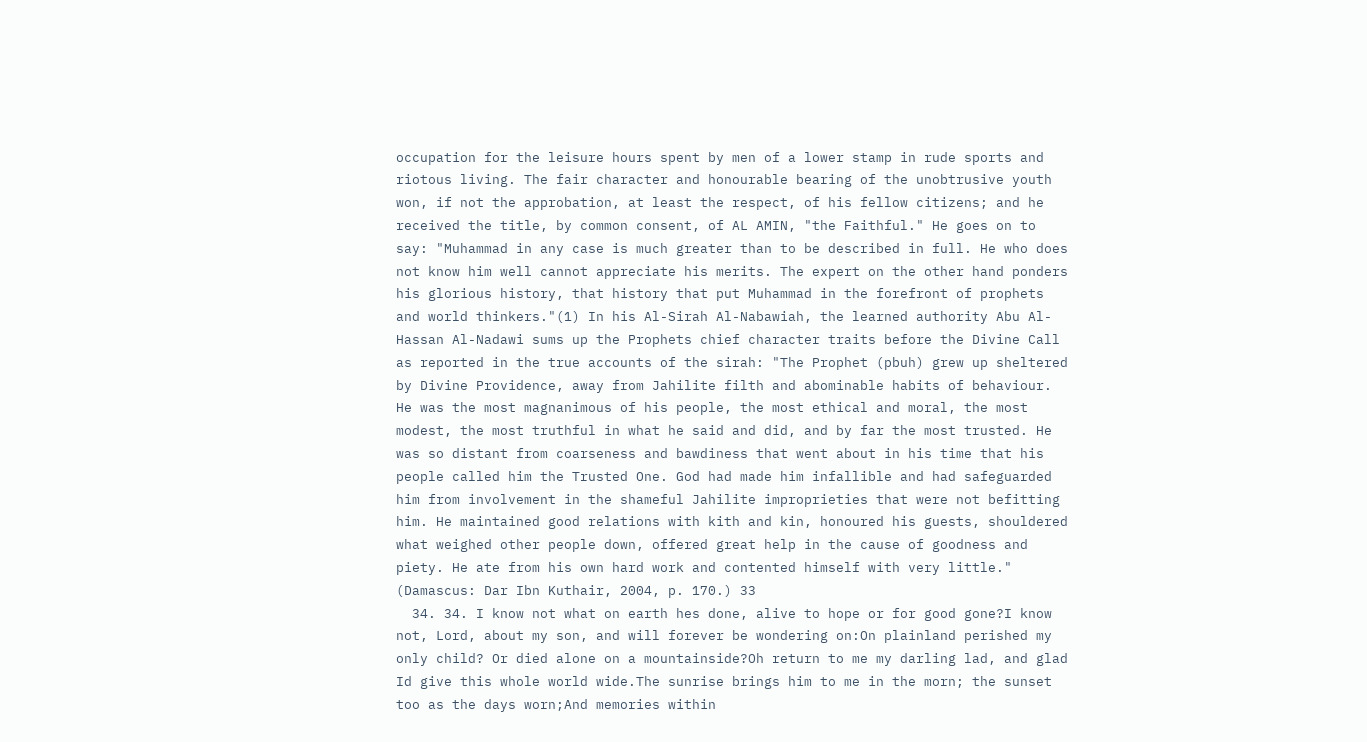occupation for the leisure hours spent by men of a lower stamp in rude sports and riotous living. The fair character and honourable bearing of the unobtrusive youth won, if not the approbation, at least the respect, of his fellow citizens; and he received the title, by common consent, of AL AMIN, "the Faithful." He goes on to say: "Muhammad in any case is much greater than to be described in full. He who does not know him well cannot appreciate his merits. The expert on the other hand ponders his glorious history, that history that put Muhammad in the forefront of prophets and world thinkers."(1) In his Al-Sirah Al-Nabawiah, the learned authority Abu Al-Hassan Al-Nadawi sums up the Prophets chief character traits before the Divine Call as reported in the true accounts of the sirah: "The Prophet (pbuh) grew up sheltered by Divine Providence, away from Jahilite filth and abominable habits of behaviour. He was the most magnanimous of his people, the most ethical and moral, the most modest, the most truthful in what he said and did, and by far the most trusted. He was so distant from coarseness and bawdiness that went about in his time that his people called him the Trusted One. God had made him infallible and had safeguarded him from involvement in the shameful Jahilite improprieties that were not befitting him. He maintained good relations with kith and kin, honoured his guests, shouldered what weighed other people down, offered great help in the cause of goodness and piety. He ate from his own hard work and contented himself with very little." (Damascus: Dar Ibn Kuthair, 2004, p. 170.) 33
  34. 34. I know not what on earth hes done, alive to hope or for good gone?I know not, Lord, about my son, and will forever be wondering on:On plainland perished my only child? Or died alone on a mountainside?Oh return to me my darling lad, and glad Id give this whole world wide.The sunrise brings him to me in the morn; the sunset too as the days worn;And memories within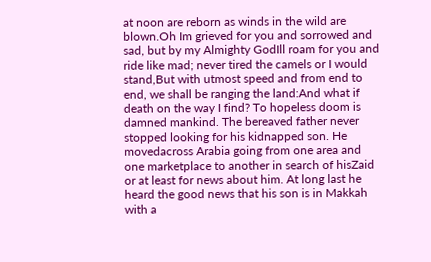at noon are reborn as winds in the wild are blown.Oh Im grieved for you and sorrowed and sad, but by my Almighty GodIll roam for you and ride like mad; never tired the camels or I would stand,But with utmost speed and from end to end, we shall be ranging the land:And what if death on the way I find? To hopeless doom is damned mankind. The bereaved father never stopped looking for his kidnapped son. He movedacross Arabia going from one area and one marketplace to another in search of hisZaid or at least for news about him. At long last he heard the good news that his son is in Makkah with a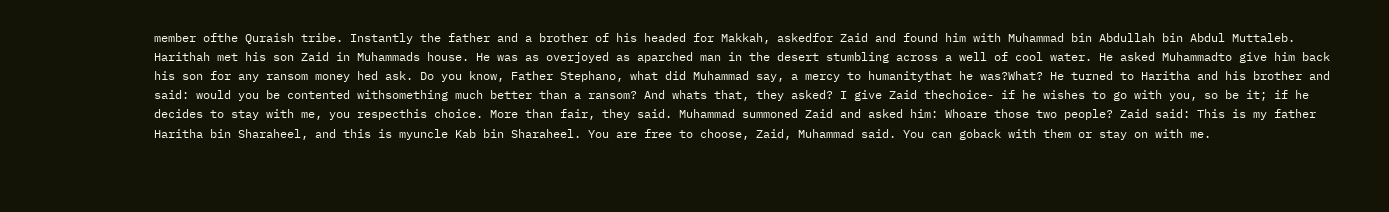member ofthe Quraish tribe. Instantly the father and a brother of his headed for Makkah, askedfor Zaid and found him with Muhammad bin Abdullah bin Abdul Muttaleb. Harithah met his son Zaid in Muhammads house. He was as overjoyed as aparched man in the desert stumbling across a well of cool water. He asked Muhammadto give him back his son for any ransom money hed ask. Do you know, Father Stephano, what did Muhammad say, a mercy to humanitythat he was?What? He turned to Haritha and his brother and said: would you be contented withsomething much better than a ransom? And whats that, they asked? I give Zaid thechoice- if he wishes to go with you, so be it; if he decides to stay with me, you respecthis choice. More than fair, they said. Muhammad summoned Zaid and asked him: Whoare those two people? Zaid said: This is my father Haritha bin Sharaheel, and this is myuncle Kab bin Sharaheel. You are free to choose, Zaid, Muhammad said. You can goback with them or stay on with me.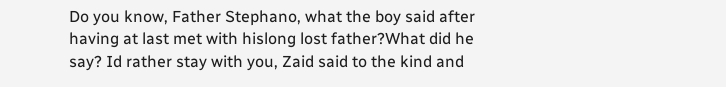Do you know, Father Stephano, what the boy said after having at last met with hislong lost father?What did he say? Id rather stay with you, Zaid said to the kind and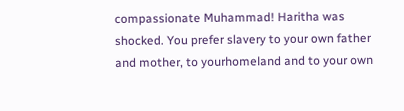compassionate Muhammad! Haritha was shocked. You prefer slavery to your own father and mother, to yourhomeland and to your own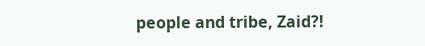people and tribe, Zaid?!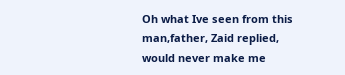Oh what Ive seen from this man,father, Zaid replied, would never make me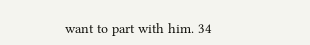want to part with him. 34